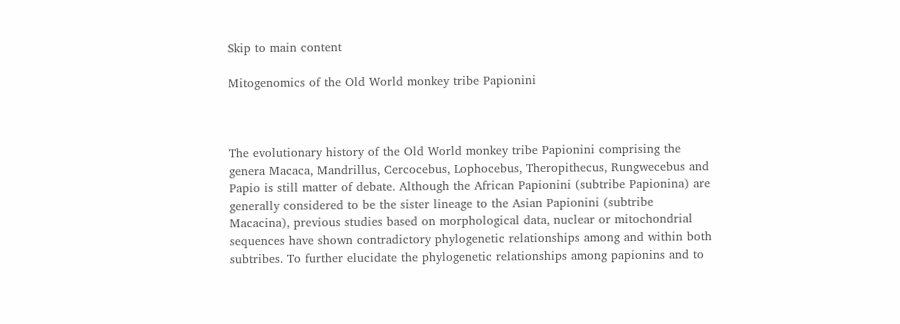Skip to main content

Mitogenomics of the Old World monkey tribe Papionini



The evolutionary history of the Old World monkey tribe Papionini comprising the genera Macaca, Mandrillus, Cercocebus, Lophocebus, Theropithecus, Rungwecebus and Papio is still matter of debate. Although the African Papionini (subtribe Papionina) are generally considered to be the sister lineage to the Asian Papionini (subtribe Macacina), previous studies based on morphological data, nuclear or mitochondrial sequences have shown contradictory phylogenetic relationships among and within both subtribes. To further elucidate the phylogenetic relationships among papionins and to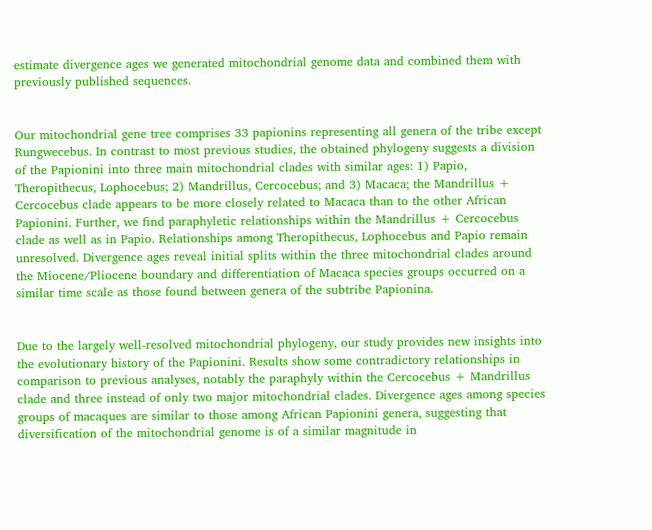estimate divergence ages we generated mitochondrial genome data and combined them with previously published sequences.


Our mitochondrial gene tree comprises 33 papionins representing all genera of the tribe except Rungwecebus. In contrast to most previous studies, the obtained phylogeny suggests a division of the Papionini into three main mitochondrial clades with similar ages: 1) Papio, Theropithecus, Lophocebus; 2) Mandrillus, Cercocebus; and 3) Macaca; the Mandrillus + Cercocebus clade appears to be more closely related to Macaca than to the other African Papionini. Further, we find paraphyletic relationships within the Mandrillus + Cercocebus clade as well as in Papio. Relationships among Theropithecus, Lophocebus and Papio remain unresolved. Divergence ages reveal initial splits within the three mitochondrial clades around the Miocene/Pliocene boundary and differentiation of Macaca species groups occurred on a similar time scale as those found between genera of the subtribe Papionina.


Due to the largely well-resolved mitochondrial phylogeny, our study provides new insights into the evolutionary history of the Papionini. Results show some contradictory relationships in comparison to previous analyses, notably the paraphyly within the Cercocebus + Mandrillus clade and three instead of only two major mitochondrial clades. Divergence ages among species groups of macaques are similar to those among African Papionini genera, suggesting that diversification of the mitochondrial genome is of a similar magnitude in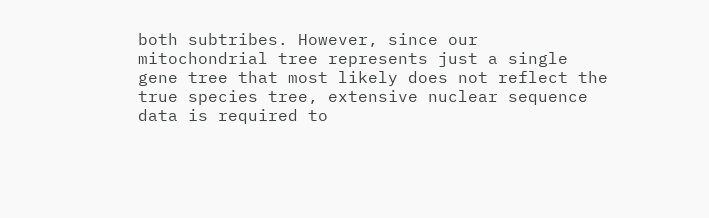both subtribes. However, since our mitochondrial tree represents just a single gene tree that most likely does not reflect the true species tree, extensive nuclear sequence data is required to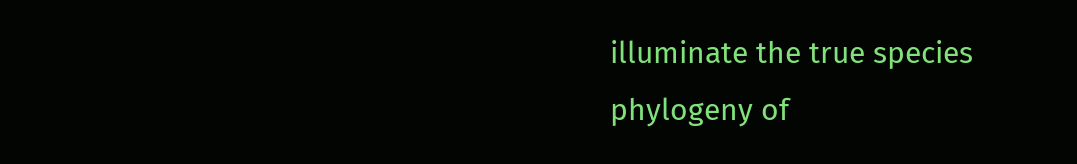illuminate the true species phylogeny of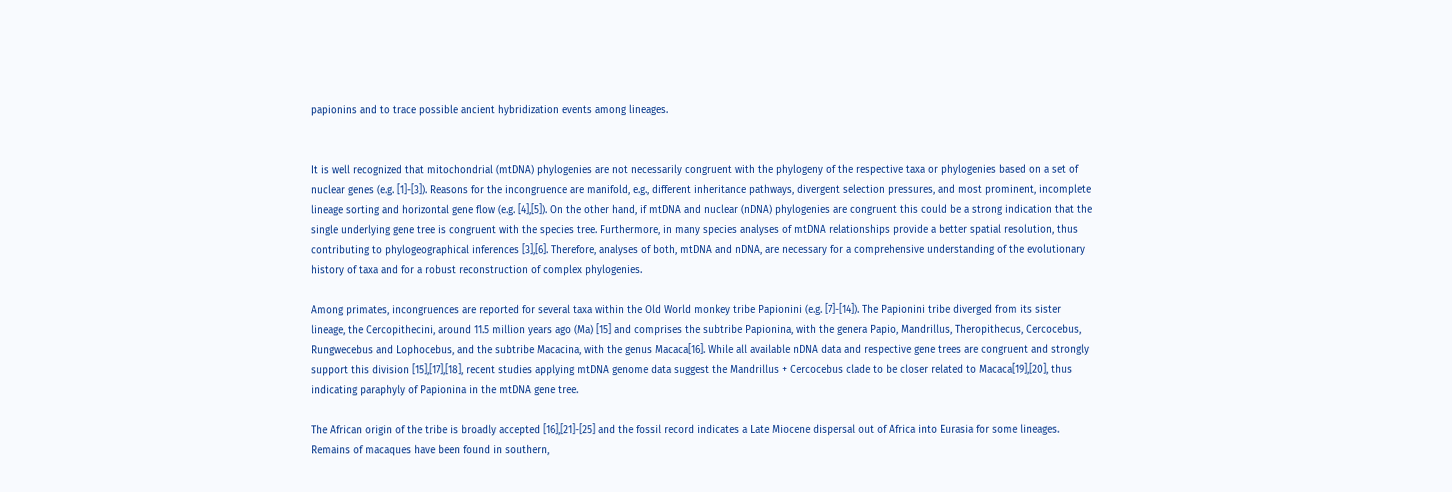papionins and to trace possible ancient hybridization events among lineages.


It is well recognized that mitochondrial (mtDNA) phylogenies are not necessarily congruent with the phylogeny of the respective taxa or phylogenies based on a set of nuclear genes (e.g. [1]-[3]). Reasons for the incongruence are manifold, e.g., different inheritance pathways, divergent selection pressures, and most prominent, incomplete lineage sorting and horizontal gene flow (e.g. [4],[5]). On the other hand, if mtDNA and nuclear (nDNA) phylogenies are congruent this could be a strong indication that the single underlying gene tree is congruent with the species tree. Furthermore, in many species analyses of mtDNA relationships provide a better spatial resolution, thus contributing to phylogeographical inferences [3],[6]. Therefore, analyses of both, mtDNA and nDNA, are necessary for a comprehensive understanding of the evolutionary history of taxa and for a robust reconstruction of complex phylogenies.

Among primates, incongruences are reported for several taxa within the Old World monkey tribe Papionini (e.g. [7]-[14]). The Papionini tribe diverged from its sister lineage, the Cercopithecini, around 11.5 million years ago (Ma) [15] and comprises the subtribe Papionina, with the genera Papio, Mandrillus, Theropithecus, Cercocebus, Rungwecebus and Lophocebus, and the subtribe Macacina, with the genus Macaca[16]. While all available nDNA data and respective gene trees are congruent and strongly support this division [15],[17],[18], recent studies applying mtDNA genome data suggest the Mandrillus + Cercocebus clade to be closer related to Macaca[19],[20], thus indicating paraphyly of Papionina in the mtDNA gene tree.

The African origin of the tribe is broadly accepted [16],[21]-[25] and the fossil record indicates a Late Miocene dispersal out of Africa into Eurasia for some lineages. Remains of macaques have been found in southern,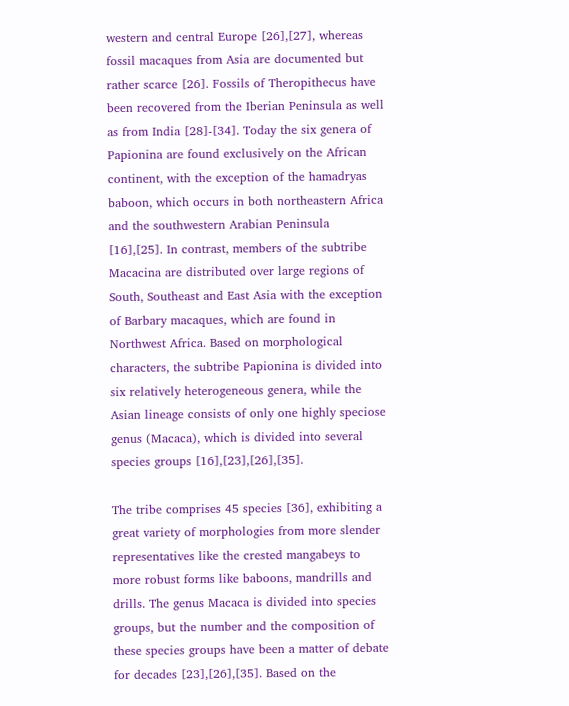western and central Europe [26],[27], whereas fossil macaques from Asia are documented but rather scarce [26]. Fossils of Theropithecus have been recovered from the Iberian Peninsula as well as from India [28]-[34]. Today the six genera of Papionina are found exclusively on the African continent, with the exception of the hamadryas baboon, which occurs in both northeastern Africa and the southwestern Arabian Peninsula [16],[25]. In contrast, members of the subtribe Macacina are distributed over large regions of South, Southeast and East Asia with the exception of Barbary macaques, which are found in Northwest Africa. Based on morphological characters, the subtribe Papionina is divided into six relatively heterogeneous genera, while the Asian lineage consists of only one highly speciose genus (Macaca), which is divided into several species groups [16],[23],[26],[35].

The tribe comprises 45 species [36], exhibiting a great variety of morphologies from more slender representatives like the crested mangabeys to more robust forms like baboons, mandrills and drills. The genus Macaca is divided into species groups, but the number and the composition of these species groups have been a matter of debate for decades [23],[26],[35]. Based on the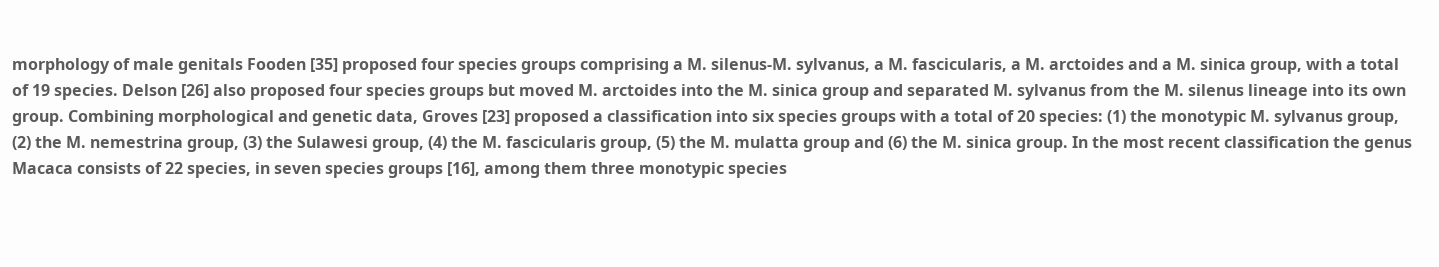morphology of male genitals Fooden [35] proposed four species groups comprising a M. silenus-M. sylvanus, a M. fascicularis, a M. arctoides and a M. sinica group, with a total of 19 species. Delson [26] also proposed four species groups but moved M. arctoides into the M. sinica group and separated M. sylvanus from the M. silenus lineage into its own group. Combining morphological and genetic data, Groves [23] proposed a classification into six species groups with a total of 20 species: (1) the monotypic M. sylvanus group, (2) the M. nemestrina group, (3) the Sulawesi group, (4) the M. fascicularis group, (5) the M. mulatta group and (6) the M. sinica group. In the most recent classification the genus Macaca consists of 22 species, in seven species groups [16], among them three monotypic species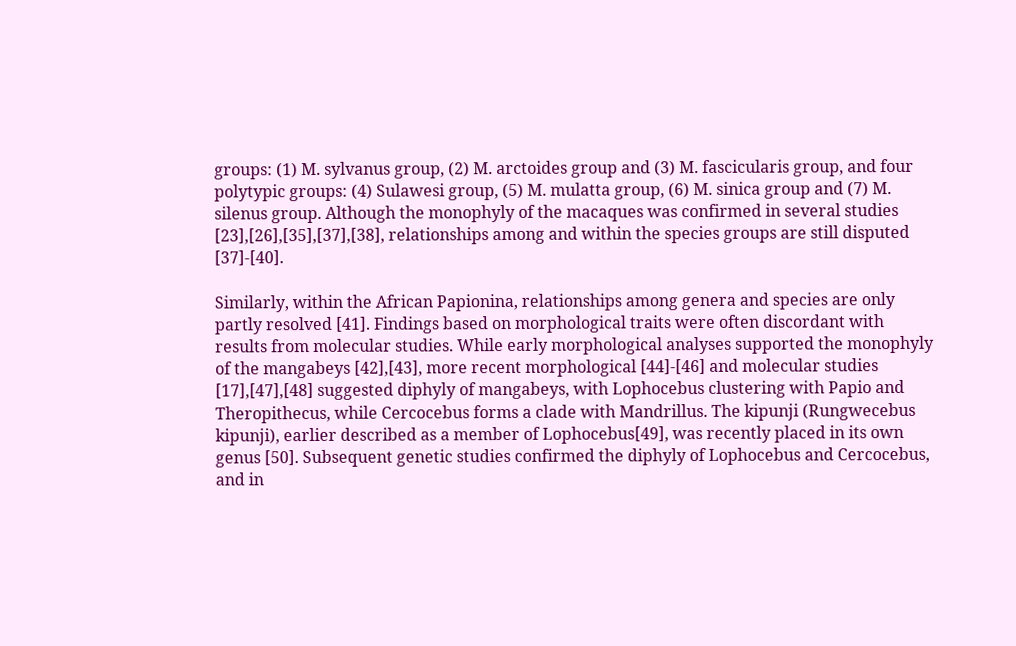groups: (1) M. sylvanus group, (2) M. arctoides group and (3) M. fascicularis group, and four polytypic groups: (4) Sulawesi group, (5) M. mulatta group, (6) M. sinica group and (7) M. silenus group. Although the monophyly of the macaques was confirmed in several studies [23],[26],[35],[37],[38], relationships among and within the species groups are still disputed [37]-[40].

Similarly, within the African Papionina, relationships among genera and species are only partly resolved [41]. Findings based on morphological traits were often discordant with results from molecular studies. While early morphological analyses supported the monophyly of the mangabeys [42],[43], more recent morphological [44]-[46] and molecular studies [17],[47],[48] suggested diphyly of mangabeys, with Lophocebus clustering with Papio and Theropithecus, while Cercocebus forms a clade with Mandrillus. The kipunji (Rungwecebus kipunji), earlier described as a member of Lophocebus[49], was recently placed in its own genus [50]. Subsequent genetic studies confirmed the diphyly of Lophocebus and Cercocebus, and in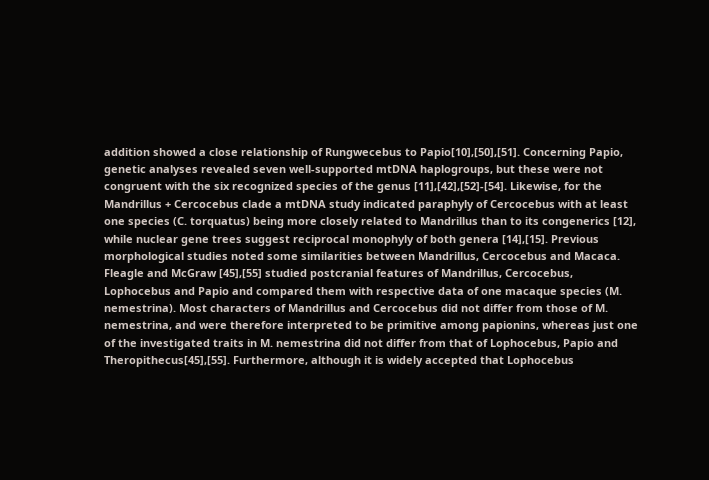addition showed a close relationship of Rungwecebus to Papio[10],[50],[51]. Concerning Papio, genetic analyses revealed seven well-supported mtDNA haplogroups, but these were not congruent with the six recognized species of the genus [11],[42],[52]-[54]. Likewise, for the Mandrillus + Cercocebus clade a mtDNA study indicated paraphyly of Cercocebus with at least one species (C. torquatus) being more closely related to Mandrillus than to its congenerics [12], while nuclear gene trees suggest reciprocal monophyly of both genera [14],[15]. Previous morphological studies noted some similarities between Mandrillus, Cercocebus and Macaca. Fleagle and McGraw [45],[55] studied postcranial features of Mandrillus, Cercocebus, Lophocebus and Papio and compared them with respective data of one macaque species (M. nemestrina). Most characters of Mandrillus and Cercocebus did not differ from those of M. nemestrina, and were therefore interpreted to be primitive among papionins, whereas just one of the investigated traits in M. nemestrina did not differ from that of Lophocebus, Papio and Theropithecus[45],[55]. Furthermore, although it is widely accepted that Lophocebus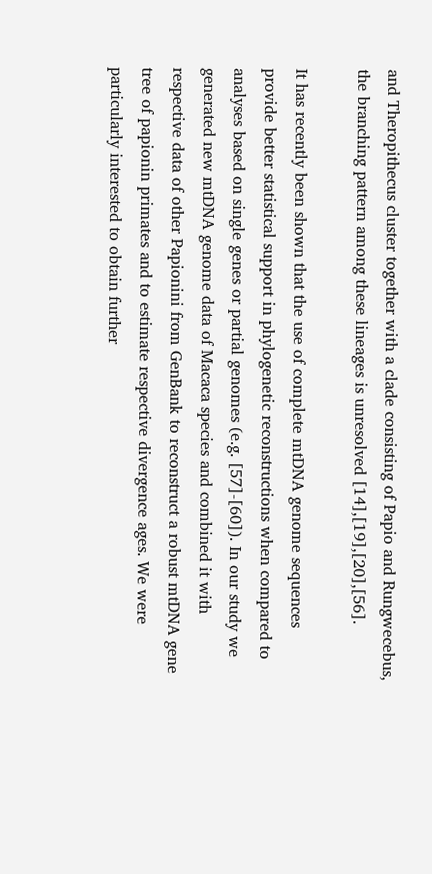and Theropithecus cluster together with a clade consisting of Papio and Rungwecebus, the branching pattern among these lineages is unresolved [14],[19],[20],[56].

It has recently been shown that the use of complete mtDNA genome sequences provide better statistical support in phylogenetic reconstructions when compared to analyses based on single genes or partial genomes (e.g. [57]-[60]). In our study we generated new mtDNA genome data of Macaca species and combined it with respective data of other Papionini from GenBank to reconstruct a robust mtDNA gene tree of papionin primates and to estimate respective divergence ages. We were particularly interested to obtain further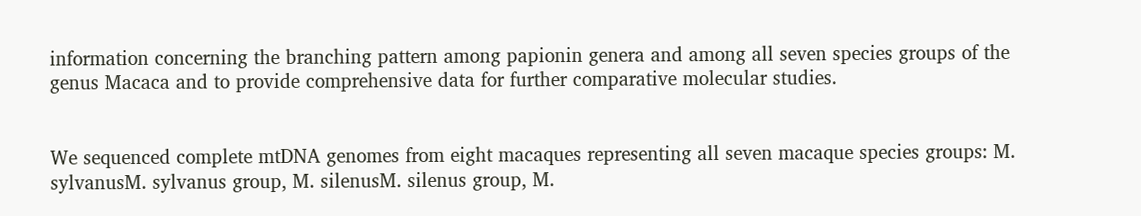information concerning the branching pattern among papionin genera and among all seven species groups of the genus Macaca and to provide comprehensive data for further comparative molecular studies.


We sequenced complete mtDNA genomes from eight macaques representing all seven macaque species groups: M. sylvanusM. sylvanus group, M. silenusM. silenus group, M.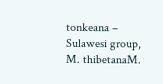tonkeana – Sulawesi group, M. thibetanaM.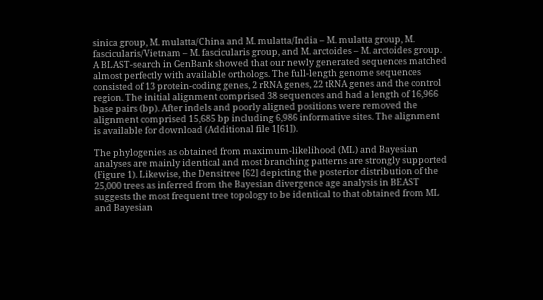sinica group, M. mulatta/China and M. mulatta/India – M. mulatta group, M. fascicularis/Vietnam – M. fascicularis group, and M. arctoides – M. arctoides group. A BLAST-search in GenBank showed that our newly generated sequences matched almost perfectly with available orthologs. The full-length genome sequences consisted of 13 protein-coding genes, 2 rRNA genes, 22 tRNA genes and the control region. The initial alignment comprised 38 sequences and had a length of 16,966 base pairs (bp). After indels and poorly aligned positions were removed the alignment comprised 15,685 bp including 6,986 informative sites. The alignment is available for download (Additional file 1[61]).

The phylogenies as obtained from maximum-likelihood (ML) and Bayesian analyses are mainly identical and most branching patterns are strongly supported (Figure 1). Likewise, the Densitree [62] depicting the posterior distribution of the 25,000 trees as inferred from the Bayesian divergence age analysis in BEAST suggests the most frequent tree topology to be identical to that obtained from ML and Bayesian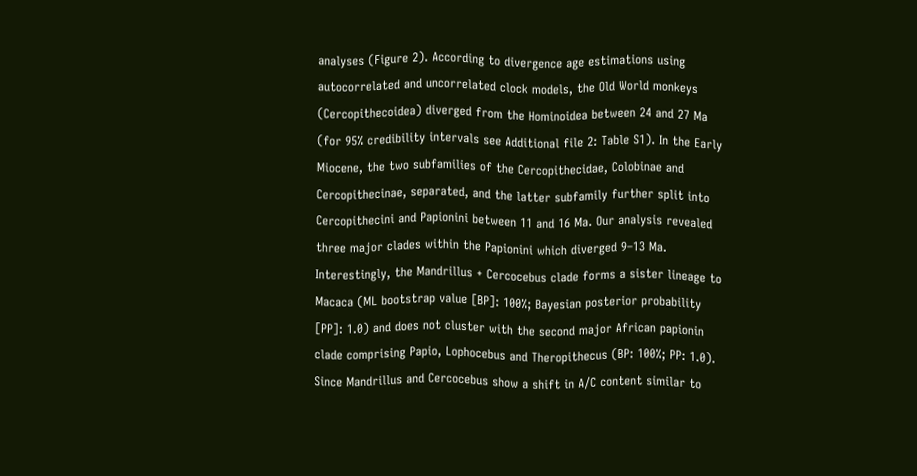analyses (Figure 2). According to divergence age estimations using autocorrelated and uncorrelated clock models, the Old World monkeys (Cercopithecoidea) diverged from the Hominoidea between 24 and 27 Ma (for 95% credibility intervals see Additional file 2: Table S1). In the Early Miocene, the two subfamilies of the Cercopithecidae, Colobinae and Cercopithecinae, separated, and the latter subfamily further split into Cercopithecini and Papionini between 11 and 16 Ma. Our analysis revealed three major clades within the Papionini which diverged 9–13 Ma. Interestingly, the Mandrillus + Cercocebus clade forms a sister lineage to Macaca (ML bootstrap value [BP]: 100%; Bayesian posterior probability [PP]: 1.0) and does not cluster with the second major African papionin clade comprising Papio, Lophocebus and Theropithecus (BP: 100%; PP: 1.0). Since Mandrillus and Cercocebus show a shift in A/C content similar to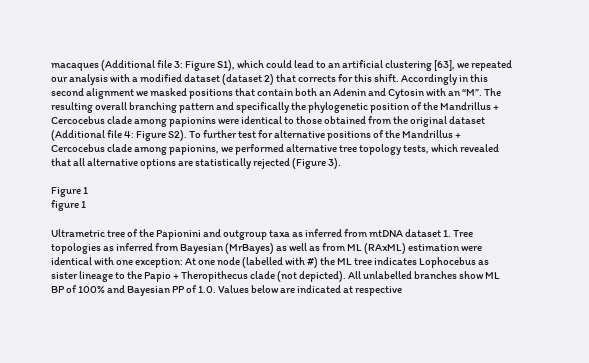macaques (Additional file 3: Figure S1), which could lead to an artificial clustering [63], we repeated our analysis with a modified dataset (dataset 2) that corrects for this shift. Accordingly in this second alignment we masked positions that contain both an Adenin and Cytosin with an “M”. The resulting overall branching pattern and specifically the phylogenetic position of the Mandrillus + Cercocebus clade among papionins were identical to those obtained from the original dataset (Additional file 4: Figure S2). To further test for alternative positions of the Mandrillus + Cercocebus clade among papionins, we performed alternative tree topology tests, which revealed that all alternative options are statistically rejected (Figure 3).

Figure 1
figure 1

Ultrametric tree of the Papionini and outgroup taxa as inferred from mtDNA dataset 1. Tree topologies as inferred from Bayesian (MrBayes) as well as from ML (RAxML) estimation were identical with one exception: At one node (labelled with #) the ML tree indicates Lophocebus as sister lineage to the Papio + Theropithecus clade (not depicted). All unlabelled branches show ML BP of 100% and Bayesian PP of 1.0. Values below are indicated at respective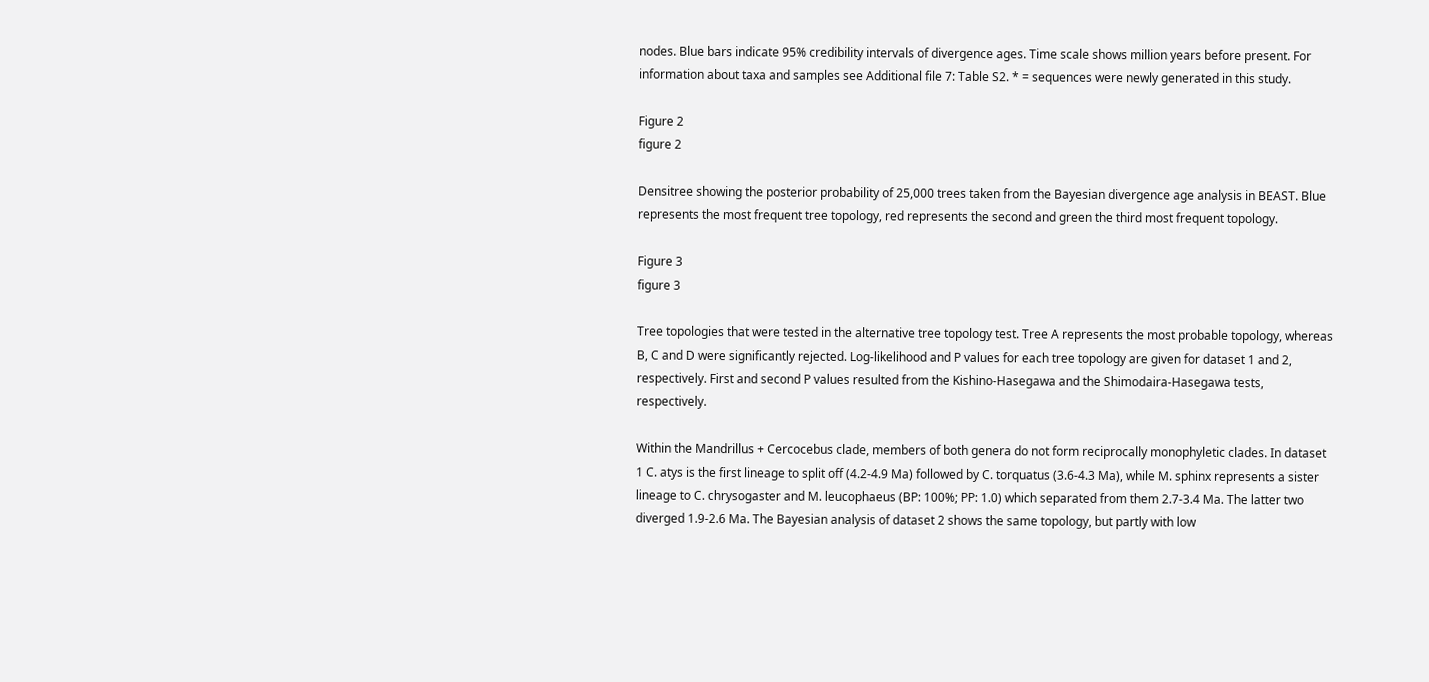nodes. Blue bars indicate 95% credibility intervals of divergence ages. Time scale shows million years before present. For information about taxa and samples see Additional file 7: Table S2. * = sequences were newly generated in this study.

Figure 2
figure 2

Densitree showing the posterior probability of 25,000 trees taken from the Bayesian divergence age analysis in BEAST. Blue represents the most frequent tree topology, red represents the second and green the third most frequent topology.

Figure 3
figure 3

Tree topologies that were tested in the alternative tree topology test. Tree A represents the most probable topology, whereas B, C and D were significantly rejected. Log-likelihood and P values for each tree topology are given for dataset 1 and 2, respectively. First and second P values resulted from the Kishino-Hasegawa and the Shimodaira-Hasegawa tests, respectively.

Within the Mandrillus + Cercocebus clade, members of both genera do not form reciprocally monophyletic clades. In dataset 1 C. atys is the first lineage to split off (4.2-4.9 Ma) followed by C. torquatus (3.6-4.3 Ma), while M. sphinx represents a sister lineage to C. chrysogaster and M. leucophaeus (BP: 100%; PP: 1.0) which separated from them 2.7-3.4 Ma. The latter two diverged 1.9-2.6 Ma. The Bayesian analysis of dataset 2 shows the same topology, but partly with low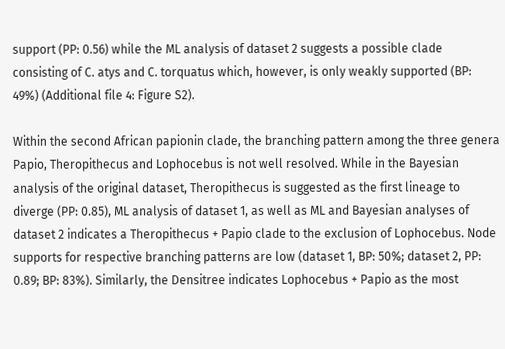support (PP: 0.56) while the ML analysis of dataset 2 suggests a possible clade consisting of C. atys and C. torquatus which, however, is only weakly supported (BP: 49%) (Additional file 4: Figure S2).

Within the second African papionin clade, the branching pattern among the three genera Papio, Theropithecus and Lophocebus is not well resolved. While in the Bayesian analysis of the original dataset, Theropithecus is suggested as the first lineage to diverge (PP: 0.85), ML analysis of dataset 1, as well as ML and Bayesian analyses of dataset 2 indicates a Theropithecus + Papio clade to the exclusion of Lophocebus. Node supports for respective branching patterns are low (dataset 1, BP: 50%; dataset 2, PP: 0.89; BP: 83%). Similarly, the Densitree indicates Lophocebus + Papio as the most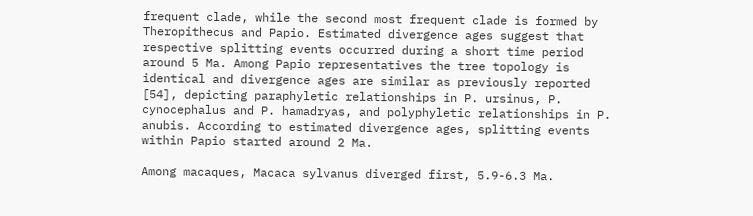frequent clade, while the second most frequent clade is formed by Theropithecus and Papio. Estimated divergence ages suggest that respective splitting events occurred during a short time period around 5 Ma. Among Papio representatives the tree topology is identical and divergence ages are similar as previously reported [54], depicting paraphyletic relationships in P. ursinus, P. cynocephalus and P. hamadryas, and polyphyletic relationships in P. anubis. According to estimated divergence ages, splitting events within Papio started around 2 Ma.

Among macaques, Macaca sylvanus diverged first, 5.9-6.3 Ma.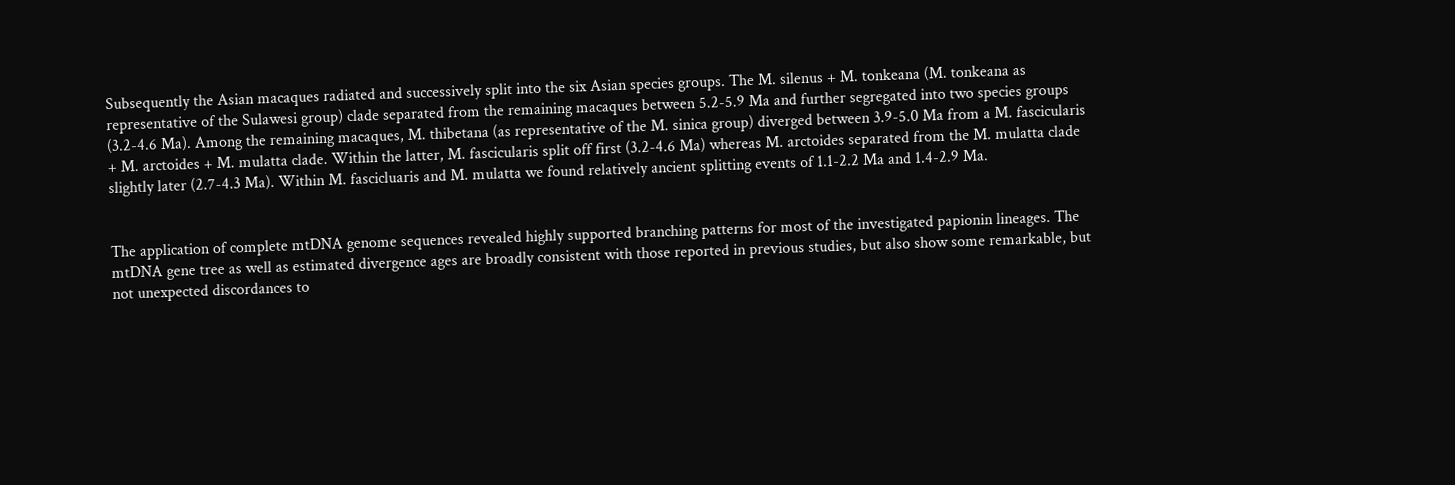Subsequently the Asian macaques radiated and successively split into the six Asian species groups. The M. silenus + M. tonkeana (M. tonkeana as representative of the Sulawesi group) clade separated from the remaining macaques between 5.2-5.9 Ma and further segregated into two species groups (3.2-4.6 Ma). Among the remaining macaques, M. thibetana (as representative of the M. sinica group) diverged between 3.9-5.0 Ma from a M. fascicularis + M. arctoides + M. mulatta clade. Within the latter, M. fascicularis split off first (3.2-4.6 Ma) whereas M. arctoides separated from the M. mulatta clade slightly later (2.7-4.3 Ma). Within M. fascicluaris and M. mulatta we found relatively ancient splitting events of 1.1-2.2 Ma and 1.4-2.9 Ma.


The application of complete mtDNA genome sequences revealed highly supported branching patterns for most of the investigated papionin lineages. The mtDNA gene tree as well as estimated divergence ages are broadly consistent with those reported in previous studies, but also show some remarkable, but not unexpected discordances to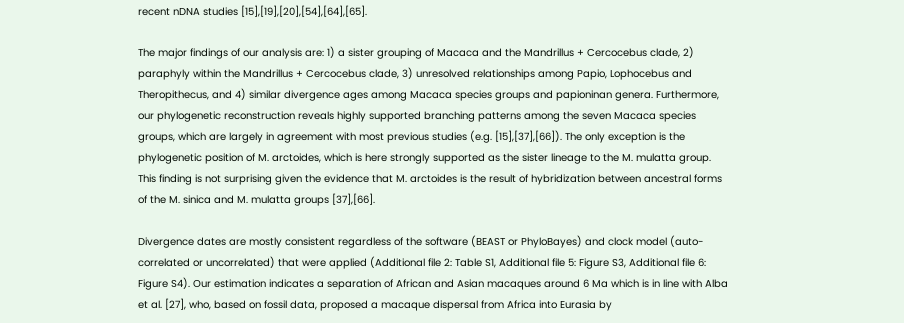recent nDNA studies [15],[19],[20],[54],[64],[65].

The major findings of our analysis are: 1) a sister grouping of Macaca and the Mandrillus + Cercocebus clade, 2) paraphyly within the Mandrillus + Cercocebus clade, 3) unresolved relationships among Papio, Lophocebus and Theropithecus, and 4) similar divergence ages among Macaca species groups and papioninan genera. Furthermore, our phylogenetic reconstruction reveals highly supported branching patterns among the seven Macaca species groups, which are largely in agreement with most previous studies (e.g. [15],[37],[66]). The only exception is the phylogenetic position of M. arctoides, which is here strongly supported as the sister lineage to the M. mulatta group. This finding is not surprising given the evidence that M. arctoides is the result of hybridization between ancestral forms of the M. sinica and M. mulatta groups [37],[66].

Divergence dates are mostly consistent regardless of the software (BEAST or PhyloBayes) and clock model (auto-correlated or uncorrelated) that were applied (Additional file 2: Table S1, Additional file 5: Figure S3, Additional file 6: Figure S4). Our estimation indicates a separation of African and Asian macaques around 6 Ma which is in line with Alba et al. [27], who, based on fossil data, proposed a macaque dispersal from Africa into Eurasia by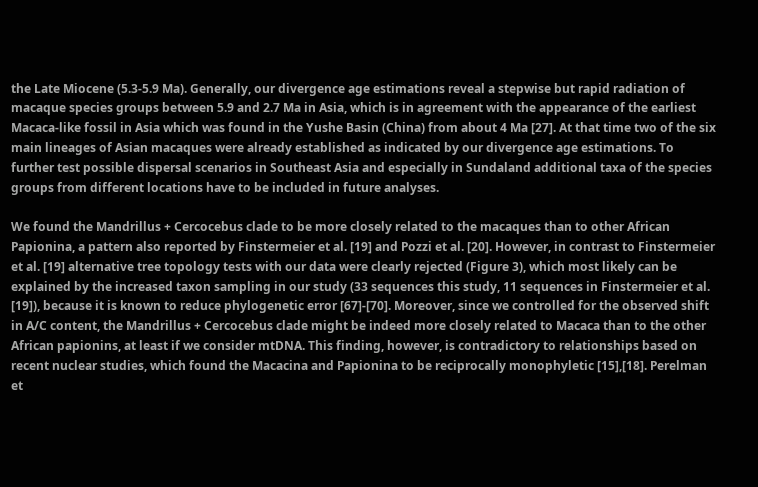the Late Miocene (5.3-5.9 Ma). Generally, our divergence age estimations reveal a stepwise but rapid radiation of macaque species groups between 5.9 and 2.7 Ma in Asia, which is in agreement with the appearance of the earliest Macaca-like fossil in Asia which was found in the Yushe Basin (China) from about 4 Ma [27]. At that time two of the six main lineages of Asian macaques were already established as indicated by our divergence age estimations. To further test possible dispersal scenarios in Southeast Asia and especially in Sundaland additional taxa of the species groups from different locations have to be included in future analyses.

We found the Mandrillus + Cercocebus clade to be more closely related to the macaques than to other African Papionina, a pattern also reported by Finstermeier et al. [19] and Pozzi et al. [20]. However, in contrast to Finstermeier et al. [19] alternative tree topology tests with our data were clearly rejected (Figure 3), which most likely can be explained by the increased taxon sampling in our study (33 sequences this study, 11 sequences in Finstermeier et al. [19]), because it is known to reduce phylogenetic error [67]-[70]. Moreover, since we controlled for the observed shift in A/C content, the Mandrillus + Cercocebus clade might be indeed more closely related to Macaca than to the other African papionins, at least if we consider mtDNA. This finding, however, is contradictory to relationships based on recent nuclear studies, which found the Macacina and Papionina to be reciprocally monophyletic [15],[18]. Perelman et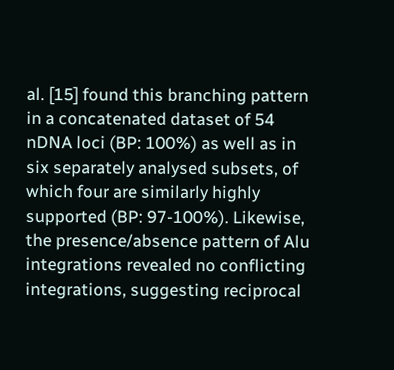al. [15] found this branching pattern in a concatenated dataset of 54 nDNA loci (BP: 100%) as well as in six separately analysed subsets, of which four are similarly highly supported (BP: 97-100%). Likewise, the presence/absence pattern of Alu integrations revealed no conflicting integrations, suggesting reciprocal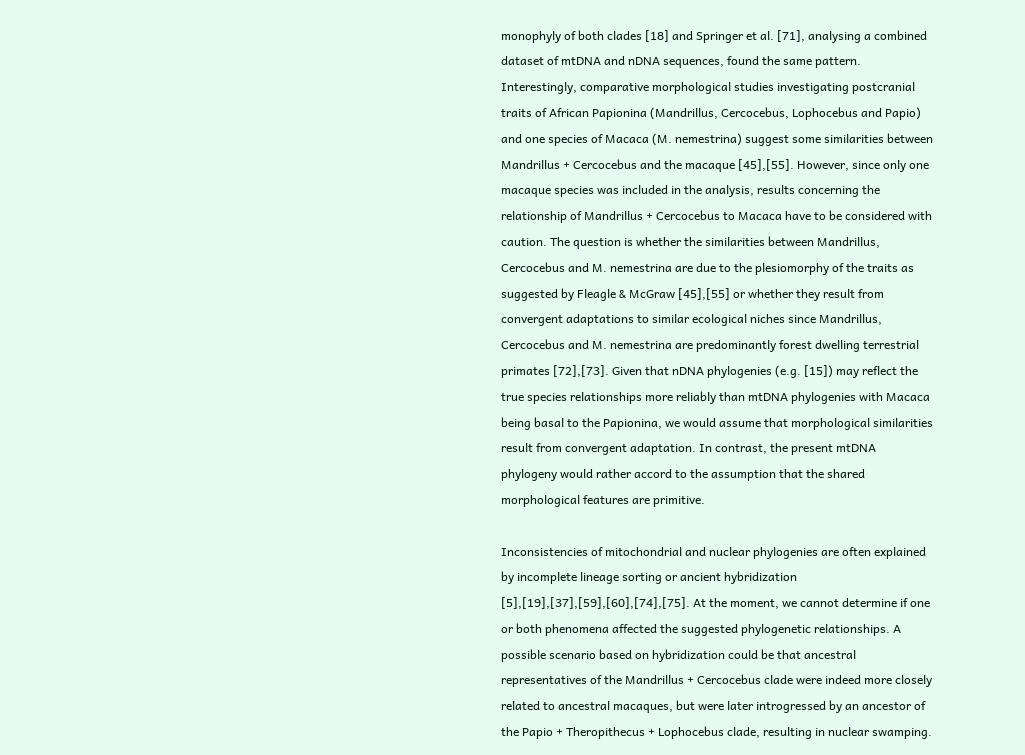monophyly of both clades [18] and Springer et al. [71], analysing a combined dataset of mtDNA and nDNA sequences, found the same pattern. Interestingly, comparative morphological studies investigating postcranial traits of African Papionina (Mandrillus, Cercocebus, Lophocebus and Papio) and one species of Macaca (M. nemestrina) suggest some similarities between Mandrillus + Cercocebus and the macaque [45],[55]. However, since only one macaque species was included in the analysis, results concerning the relationship of Mandrillus + Cercocebus to Macaca have to be considered with caution. The question is whether the similarities between Mandrillus, Cercocebus and M. nemestrina are due to the plesiomorphy of the traits as suggested by Fleagle & McGraw [45],[55] or whether they result from convergent adaptations to similar ecological niches since Mandrillus, Cercocebus and M. nemestrina are predominantly forest dwelling terrestrial primates [72],[73]. Given that nDNA phylogenies (e.g. [15]) may reflect the true species relationships more reliably than mtDNA phylogenies with Macaca being basal to the Papionina, we would assume that morphological similarities result from convergent adaptation. In contrast, the present mtDNA phylogeny would rather accord to the assumption that the shared morphological features are primitive.

Inconsistencies of mitochondrial and nuclear phylogenies are often explained by incomplete lineage sorting or ancient hybridization [5],[19],[37],[59],[60],[74],[75]. At the moment, we cannot determine if one or both phenomena affected the suggested phylogenetic relationships. A possible scenario based on hybridization could be that ancestral representatives of the Mandrillus + Cercocebus clade were indeed more closely related to ancestral macaques, but were later introgressed by an ancestor of the Papio + Theropithecus + Lophocebus clade, resulting in nuclear swamping.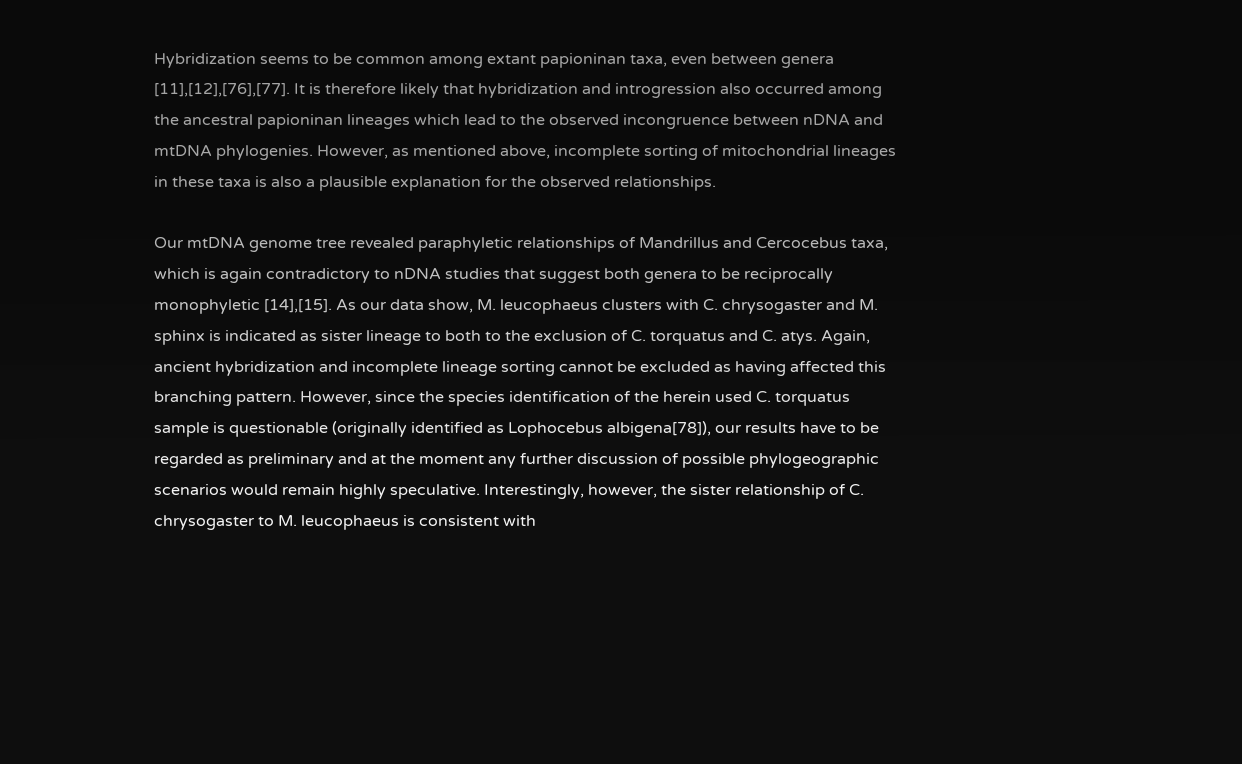Hybridization seems to be common among extant papioninan taxa, even between genera [11],[12],[76],[77]. It is therefore likely that hybridization and introgression also occurred among the ancestral papioninan lineages which lead to the observed incongruence between nDNA and mtDNA phylogenies. However, as mentioned above, incomplete sorting of mitochondrial lineages in these taxa is also a plausible explanation for the observed relationships.

Our mtDNA genome tree revealed paraphyletic relationships of Mandrillus and Cercocebus taxa, which is again contradictory to nDNA studies that suggest both genera to be reciprocally monophyletic [14],[15]. As our data show, M. leucophaeus clusters with C. chrysogaster and M. sphinx is indicated as sister lineage to both to the exclusion of C. torquatus and C. atys. Again, ancient hybridization and incomplete lineage sorting cannot be excluded as having affected this branching pattern. However, since the species identification of the herein used C. torquatus sample is questionable (originally identified as Lophocebus albigena[78]), our results have to be regarded as preliminary and at the moment any further discussion of possible phylogeographic scenarios would remain highly speculative. Interestingly, however, the sister relationship of C. chrysogaster to M. leucophaeus is consistent with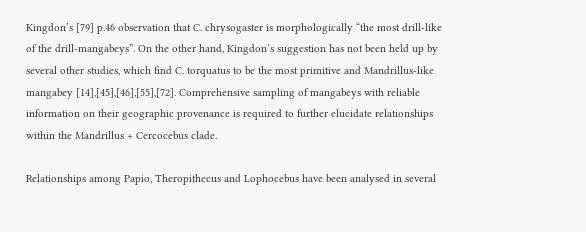Kingdon’s [79] p.46 observation that C. chrysogaster is morphologically “the most drill-like of the drill-mangabeys”. On the other hand, Kingdon’s suggestion has not been held up by several other studies, which find C. torquatus to be the most primitive and Mandrillus-like mangabey [14],[45],[46],[55],[72]. Comprehensive sampling of mangabeys with reliable information on their geographic provenance is required to further elucidate relationships within the Mandrillus + Cercocebus clade.

Relationships among Papio, Theropithecus and Lophocebus have been analysed in several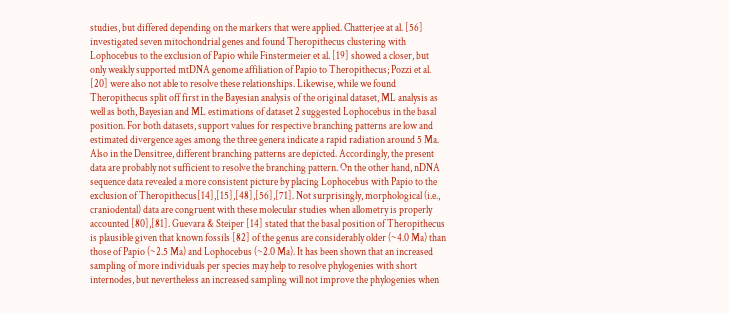studies, but differed depending on the markers that were applied. Chatterjee at al. [56] investigated seven mitochondrial genes and found Theropithecus clustering with Lophocebus to the exclusion of Papio while Finstermeier et al. [19] showed a closer, but only weakly supported mtDNA genome affiliation of Papio to Theropithecus; Pozzi et al. [20] were also not able to resolve these relationships. Likewise, while we found Theropithecus split off first in the Bayesian analysis of the original dataset, ML analysis as well as both, Bayesian and ML estimations of dataset 2 suggested Lophocebus in the basal position. For both datasets, support values for respective branching patterns are low and estimated divergence ages among the three genera indicate a rapid radiation around 5 Ma. Also in the Densitree, different branching patterns are depicted. Accordingly, the present data are probably not sufficient to resolve the branching pattern. On the other hand, nDNA sequence data revealed a more consistent picture by placing Lophocebus with Papio to the exclusion of Theropithecus[14],[15],[48],[56],[71]. Not surprisingly, morphological (i.e., craniodental) data are congruent with these molecular studies when allometry is properly accounted [80],[81]. Guevara & Steiper [14] stated that the basal position of Theropithecus is plausible given that known fossils [82] of the genus are considerably older (~4.0 Ma) than those of Papio (~2.5 Ma) and Lophocebus (~2.0 Ma). It has been shown that an increased sampling of more individuals per species may help to resolve phylogenies with short internodes, but nevertheless an increased sampling will not improve the phylogenies when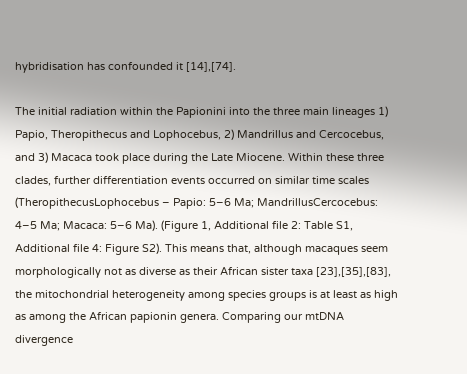hybridisation has confounded it [14],[74].

The initial radiation within the Papionini into the three main lineages 1) Papio, Theropithecus and Lophocebus, 2) Mandrillus and Cercocebus, and 3) Macaca took place during the Late Miocene. Within these three clades, further differentiation events occurred on similar time scales (TheropithecusLophocebus – Papio: 5–6 Ma; MandrillusCercocebus: 4–5 Ma; Macaca: 5–6 Ma). (Figure 1, Additional file 2: Table S1, Additional file 4: Figure S2). This means that, although macaques seem morphologically not as diverse as their African sister taxa [23],[35],[83], the mitochondrial heterogeneity among species groups is at least as high as among the African papionin genera. Comparing our mtDNA divergence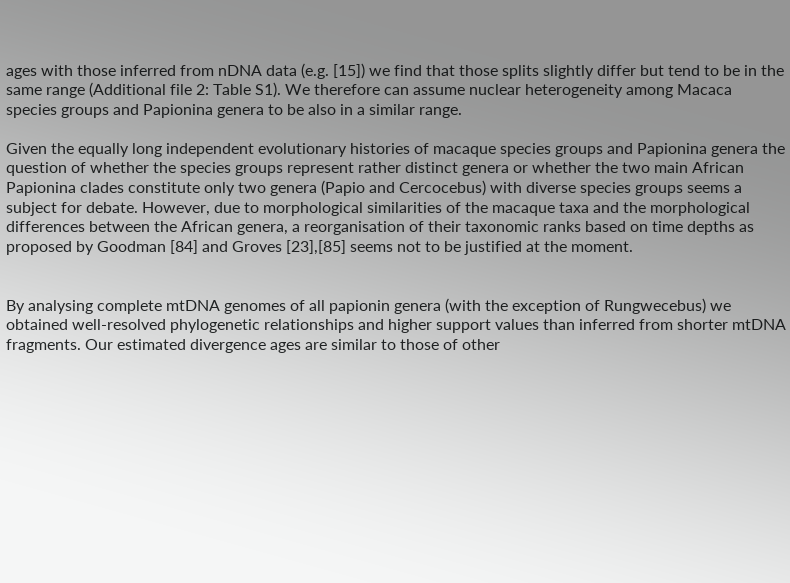ages with those inferred from nDNA data (e.g. [15]) we find that those splits slightly differ but tend to be in the same range (Additional file 2: Table S1). We therefore can assume nuclear heterogeneity among Macaca species groups and Papionina genera to be also in a similar range.

Given the equally long independent evolutionary histories of macaque species groups and Papionina genera the question of whether the species groups represent rather distinct genera or whether the two main African Papionina clades constitute only two genera (Papio and Cercocebus) with diverse species groups seems a subject for debate. However, due to morphological similarities of the macaque taxa and the morphological differences between the African genera, a reorganisation of their taxonomic ranks based on time depths as proposed by Goodman [84] and Groves [23],[85] seems not to be justified at the moment.


By analysing complete mtDNA genomes of all papionin genera (with the exception of Rungwecebus) we obtained well-resolved phylogenetic relationships and higher support values than inferred from shorter mtDNA fragments. Our estimated divergence ages are similar to those of other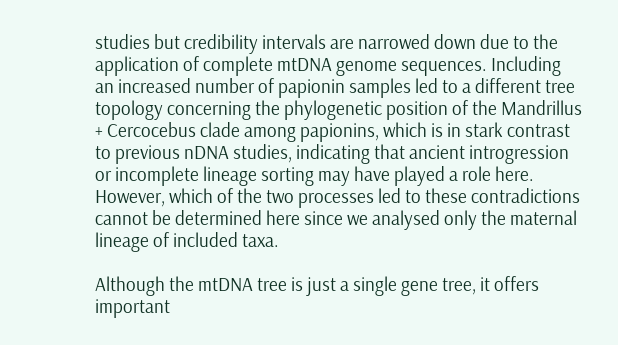studies but credibility intervals are narrowed down due to the application of complete mtDNA genome sequences. Including an increased number of papionin samples led to a different tree topology concerning the phylogenetic position of the Mandrillus + Cercocebus clade among papionins, which is in stark contrast to previous nDNA studies, indicating that ancient introgression or incomplete lineage sorting may have played a role here. However, which of the two processes led to these contradictions cannot be determined here since we analysed only the maternal lineage of included taxa.

Although the mtDNA tree is just a single gene tree, it offers important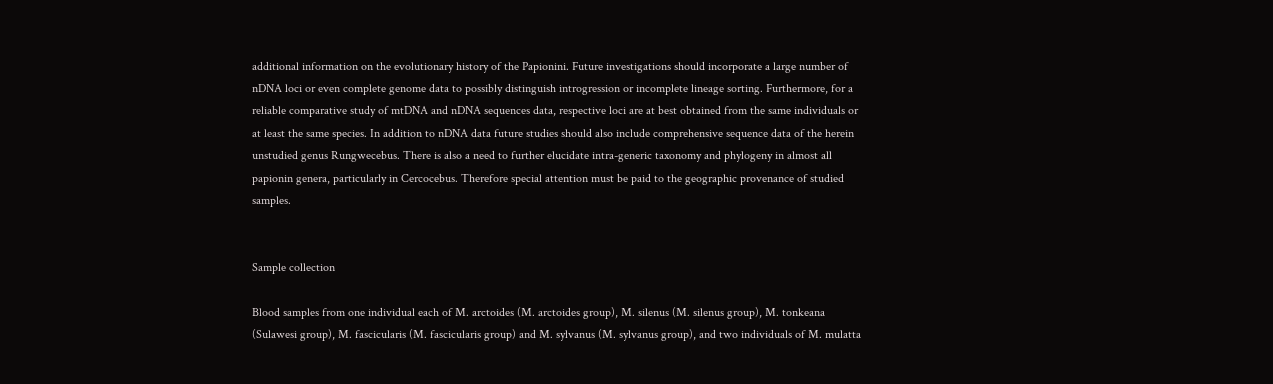additional information on the evolutionary history of the Papionini. Future investigations should incorporate a large number of nDNA loci or even complete genome data to possibly distinguish introgression or incomplete lineage sorting. Furthermore, for a reliable comparative study of mtDNA and nDNA sequences data, respective loci are at best obtained from the same individuals or at least the same species. In addition to nDNA data future studies should also include comprehensive sequence data of the herein unstudied genus Rungwecebus. There is also a need to further elucidate intra-generic taxonomy and phylogeny in almost all papionin genera, particularly in Cercocebus. Therefore special attention must be paid to the geographic provenance of studied samples.


Sample collection

Blood samples from one individual each of M. arctoides (M. arctoides group), M. silenus (M. silenus group), M. tonkeana (Sulawesi group), M. fascicularis (M. fascicularis group) and M. sylvanus (M. sylvanus group), and two individuals of M. mulatta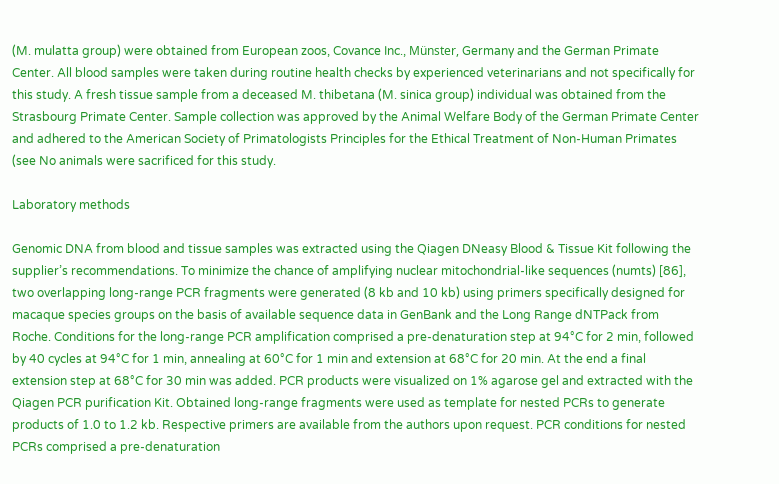(M. mulatta group) were obtained from European zoos, Covance Inc., Münster, Germany and the German Primate Center. All blood samples were taken during routine health checks by experienced veterinarians and not specifically for this study. A fresh tissue sample from a deceased M. thibetana (M. sinica group) individual was obtained from the Strasbourg Primate Center. Sample collection was approved by the Animal Welfare Body of the German Primate Center and adhered to the American Society of Primatologists Principles for the Ethical Treatment of Non-Human Primates (see No animals were sacrificed for this study.

Laboratory methods

Genomic DNA from blood and tissue samples was extracted using the Qiagen DNeasy Blood & Tissue Kit following the supplier’s recommendations. To minimize the chance of amplifying nuclear mitochondrial-like sequences (numts) [86], two overlapping long-range PCR fragments were generated (8 kb and 10 kb) using primers specifically designed for macaque species groups on the basis of available sequence data in GenBank and the Long Range dNTPack from Roche. Conditions for the long-range PCR amplification comprised a pre-denaturation step at 94°C for 2 min, followed by 40 cycles at 94°C for 1 min, annealing at 60°C for 1 min and extension at 68°C for 20 min. At the end a final extension step at 68°C for 30 min was added. PCR products were visualized on 1% agarose gel and extracted with the Qiagen PCR purification Kit. Obtained long-range fragments were used as template for nested PCRs to generate products of 1.0 to 1.2 kb. Respective primers are available from the authors upon request. PCR conditions for nested PCRs comprised a pre-denaturation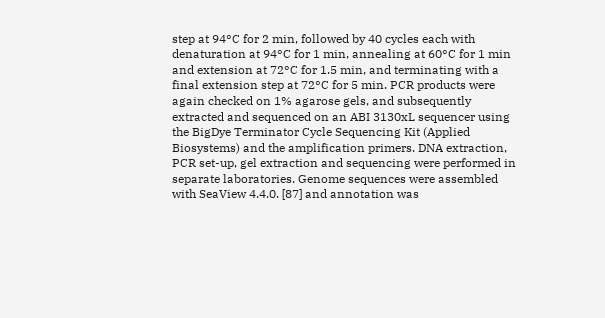step at 94°C for 2 min, followed by 40 cycles each with denaturation at 94°C for 1 min, annealing at 60°C for 1 min and extension at 72°C for 1.5 min, and terminating with a final extension step at 72°C for 5 min. PCR products were again checked on 1% agarose gels, and subsequently extracted and sequenced on an ABI 3130xL sequencer using the BigDye Terminator Cycle Sequencing Kit (Applied Biosystems) and the amplification primers. DNA extraction, PCR set-up, gel extraction and sequencing were performed in separate laboratories. Genome sequences were assembled with SeaView 4.4.0. [87] and annotation was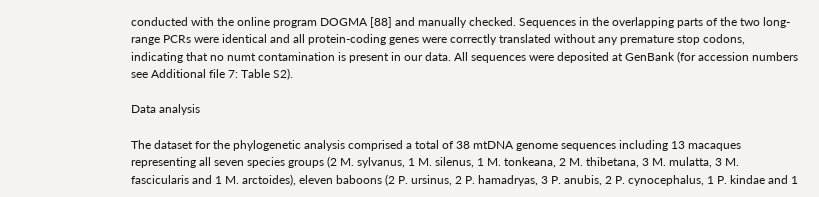conducted with the online program DOGMA [88] and manually checked. Sequences in the overlapping parts of the two long-range PCRs were identical and all protein-coding genes were correctly translated without any premature stop codons, indicating that no numt contamination is present in our data. All sequences were deposited at GenBank (for accession numbers see Additional file 7: Table S2).

Data analysis

The dataset for the phylogenetic analysis comprised a total of 38 mtDNA genome sequences including 13 macaques representing all seven species groups (2 M. sylvanus, 1 M. silenus, 1 M. tonkeana, 2 M. thibetana, 3 M. mulatta, 3 M. fascicularis and 1 M. arctoides), eleven baboons (2 P. ursinus, 2 P. hamadryas, 3 P. anubis, 2 P. cynocephalus, 1 P. kindae and 1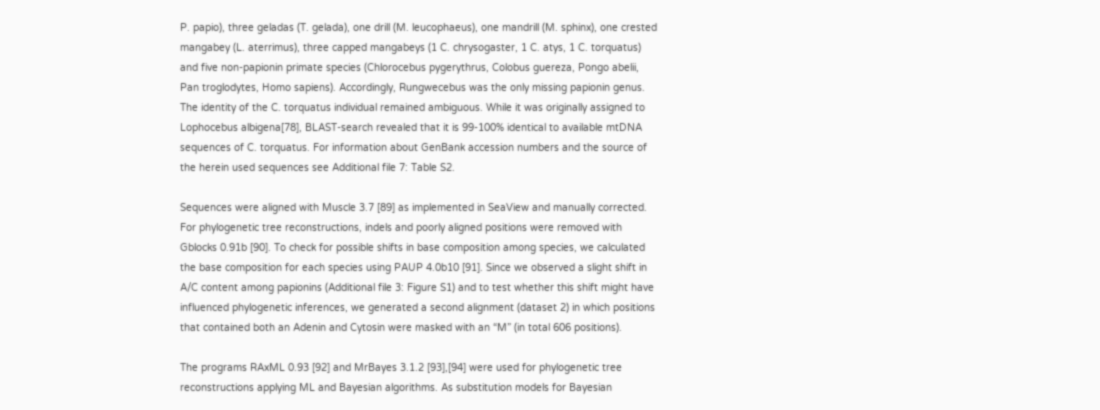P. papio), three geladas (T. gelada), one drill (M. leucophaeus), one mandrill (M. sphinx), one crested mangabey (L. aterrimus), three capped mangabeys (1 C. chrysogaster, 1 C. atys, 1 C. torquatus) and five non-papionin primate species (Chlorocebus pygerythrus, Colobus guereza, Pongo abelii, Pan troglodytes, Homo sapiens). Accordingly, Rungwecebus was the only missing papionin genus. The identity of the C. torquatus individual remained ambiguous. While it was originally assigned to Lophocebus albigena[78], BLAST-search revealed that it is 99-100% identical to available mtDNA sequences of C. torquatus. For information about GenBank accession numbers and the source of the herein used sequences see Additional file 7: Table S2.

Sequences were aligned with Muscle 3.7 [89] as implemented in SeaView and manually corrected. For phylogenetic tree reconstructions, indels and poorly aligned positions were removed with Gblocks 0.91b [90]. To check for possible shifts in base composition among species, we calculated the base composition for each species using PAUP 4.0b10 [91]. Since we observed a slight shift in A/C content among papionins (Additional file 3: Figure S1) and to test whether this shift might have influenced phylogenetic inferences, we generated a second alignment (dataset 2) in which positions that contained both an Adenin and Cytosin were masked with an “M” (in total 606 positions).

The programs RAxML 0.93 [92] and MrBayes 3.1.2 [93],[94] were used for phylogenetic tree reconstructions applying ML and Bayesian algorithms. As substitution models for Bayesian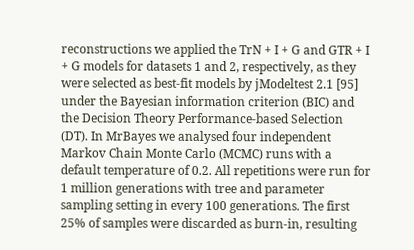reconstructions we applied the TrN + I + G and GTR + I + G models for datasets 1 and 2, respectively, as they were selected as best-fit models by jModeltest 2.1 [95] under the Bayesian information criterion (BIC) and the Decision Theory Performance-based Selection (DT). In MrBayes we analysed four independent Markov Chain Monte Carlo (MCMC) runs with a default temperature of 0.2. All repetitions were run for 1 million generations with tree and parameter sampling setting in every 100 generations. The first 25% of samples were discarded as burn-in, resulting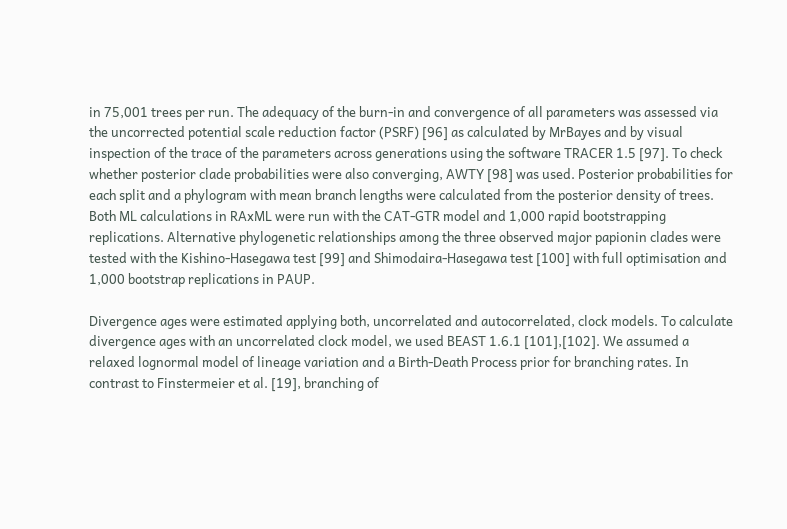in 75,001 trees per run. The adequacy of the burn-in and convergence of all parameters was assessed via the uncorrected potential scale reduction factor (PSRF) [96] as calculated by MrBayes and by visual inspection of the trace of the parameters across generations using the software TRACER 1.5 [97]. To check whether posterior clade probabilities were also converging, AWTY [98] was used. Posterior probabilities for each split and a phylogram with mean branch lengths were calculated from the posterior density of trees. Both ML calculations in RAxML were run with the CAT-GTR model and 1,000 rapid bootstrapping replications. Alternative phylogenetic relationships among the three observed major papionin clades were tested with the Kishino-Hasegawa test [99] and Shimodaira-Hasegawa test [100] with full optimisation and 1,000 bootstrap replications in PAUP.

Divergence ages were estimated applying both, uncorrelated and autocorrelated, clock models. To calculate divergence ages with an uncorrelated clock model, we used BEAST 1.6.1 [101],[102]. We assumed a relaxed lognormal model of lineage variation and a Birth-Death Process prior for branching rates. In contrast to Finstermeier et al. [19], branching of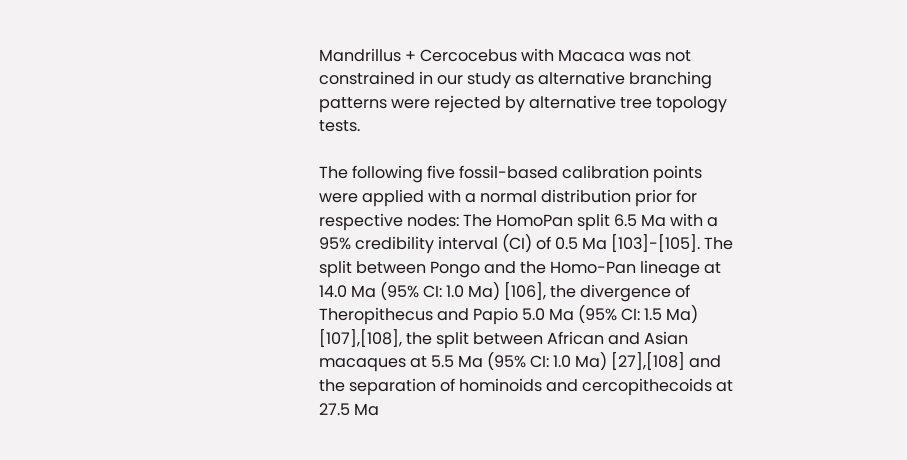Mandrillus + Cercocebus with Macaca was not constrained in our study as alternative branching patterns were rejected by alternative tree topology tests.

The following five fossil-based calibration points were applied with a normal distribution prior for respective nodes: The HomoPan split 6.5 Ma with a 95% credibility interval (CI) of 0.5 Ma [103]-[105]. The split between Pongo and the Homo-Pan lineage at 14.0 Ma (95% CI: 1.0 Ma) [106], the divergence of Theropithecus and Papio 5.0 Ma (95% CI: 1.5 Ma) [107],[108], the split between African and Asian macaques at 5.5 Ma (95% CI: 1.0 Ma) [27],[108] and the separation of hominoids and cercopithecoids at 27.5 Ma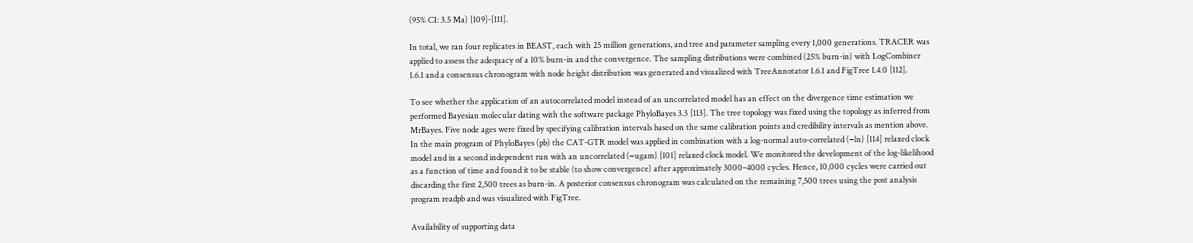(95% CI: 3.5 Ma) [109]-[111].

In total, we ran four replicates in BEAST, each with 25 million generations, and tree and parameter sampling every 1,000 generations. TRACER was applied to assess the adequacy of a 10% burn-in and the convergence. The sampling distributions were combined (25% burn-in) with LogCombiner 1.6.1 and a consensus chronogram with node height distribution was generated and visualized with TreeAnnotator 1.6.1 and FigTree 1.4.0 [112].

To see whether the application of an autocorrelated model instead of an uncorrelated model has an effect on the divergence time estimation we performed Bayesian molecular dating with the software package PhyloBayes 3.3 [113]. The tree topology was fixed using the topology as inferred from MrBayes. Five node ages were fixed by specifying calibration intervals based on the same calibration points and credibility intervals as mention above. In the main program of PhyloBayes (pb) the CAT-GTR model was applied in combination with a log-normal auto-correlated (−ln) [114] relaxed clock model and in a second independent run with an uncorrelated (−ugam) [101] relaxed clock model. We monitored the development of the log-likelihood as a function of time and found it to be stable (to show convergence) after approximately 3000–4000 cycles. Hence, 10,000 cycles were carried out discarding the first 2,500 trees as burn-in. A posterior consensus chronogram was calculated on the remaining 7,500 trees using the post analysis program readpb and was visualized with FigTree.

Availability of supporting data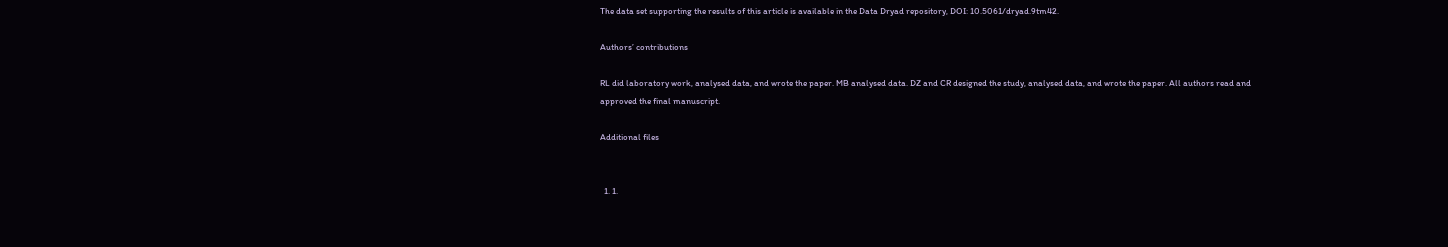The data set supporting the results of this article is available in the Data Dryad repository, DOI: 10.5061/dryad.9tm42.

Authors’ contributions

RL did laboratory work, analysed data, and wrote the paper. MB analysed data. DZ and CR designed the study, analysed data, and wrote the paper. All authors read and approved the final manuscript.

Additional files


  1. 1.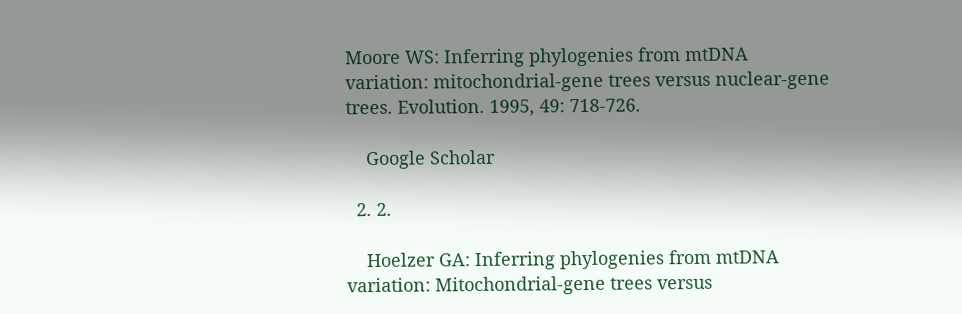Moore WS: Inferring phylogenies from mtDNA variation: mitochondrial-gene trees versus nuclear-gene trees. Evolution. 1995, 49: 718-726.

    Google Scholar

  2. 2.

    Hoelzer GA: Inferring phylogenies from mtDNA variation: Mitochondrial-gene trees versus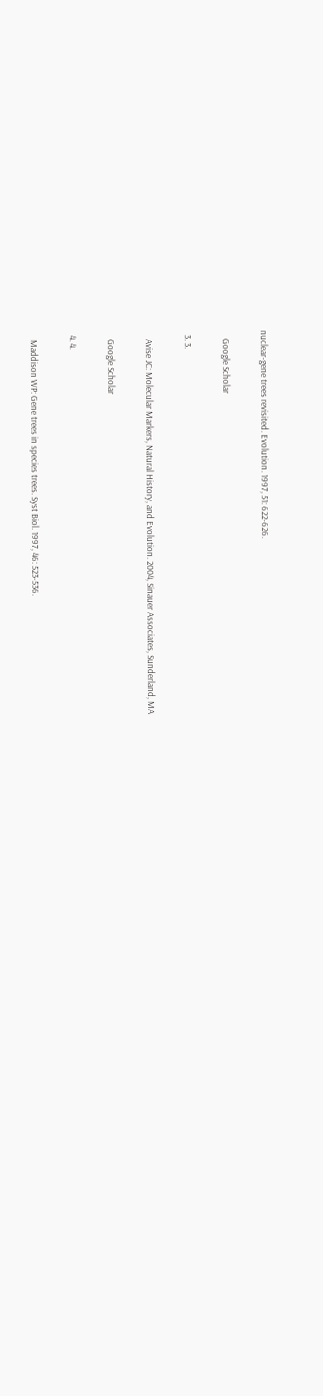nuclear-gene trees revisited. Evolution. 1997, 51: 622-626.

    Google Scholar

  3. 3.

    Avise JC: Molecular Markers, Natural History, and Evolution. 2004, Sinauer Associates, Sunderland, MA

    Google Scholar

  4. 4.

    Maddison WP: Gene trees in species trees. Syst Biol. 1997, 46: 523-536.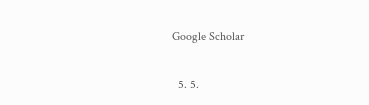Google Scholar

  5. 5.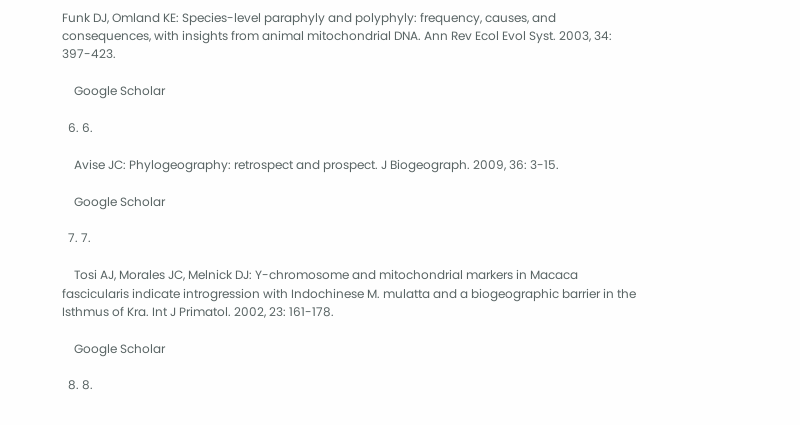Funk DJ, Omland KE: Species-level paraphyly and polyphyly: frequency, causes, and consequences, with insights from animal mitochondrial DNA. Ann Rev Ecol Evol Syst. 2003, 34: 397-423.

    Google Scholar

  6. 6.

    Avise JC: Phylogeography: retrospect and prospect. J Biogeograph. 2009, 36: 3-15.

    Google Scholar

  7. 7.

    Tosi AJ, Morales JC, Melnick DJ: Y-chromosome and mitochondrial markers in Macaca fascicularis indicate introgression with Indochinese M. mulatta and a biogeographic barrier in the Isthmus of Kra. Int J Primatol. 2002, 23: 161-178.

    Google Scholar

  8. 8.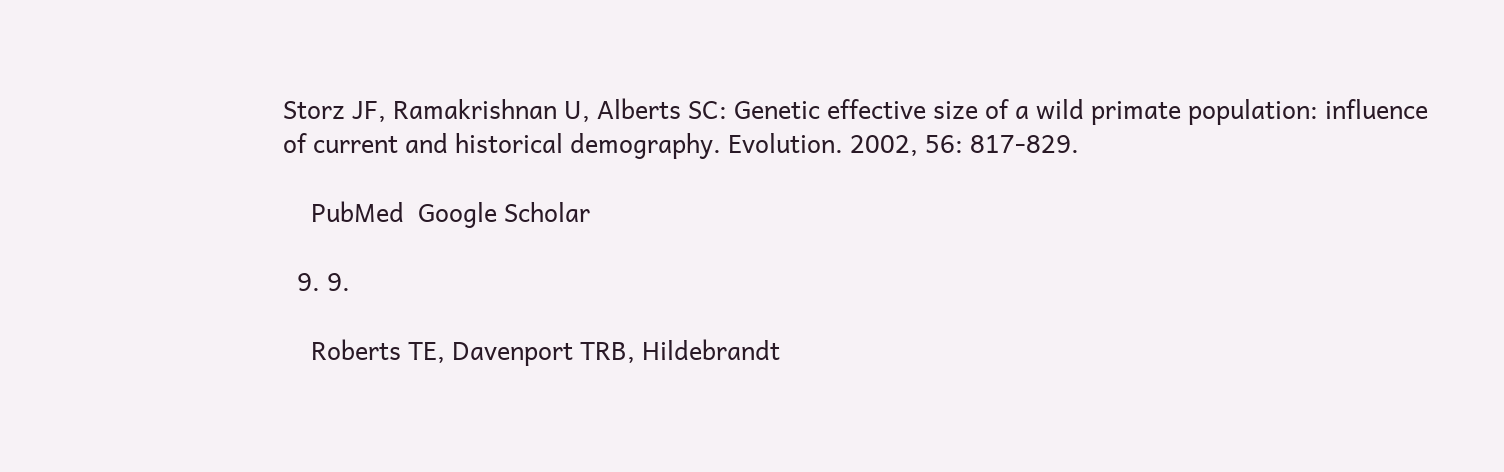Storz JF, Ramakrishnan U, Alberts SC: Genetic effective size of a wild primate population: influence of current and historical demography. Evolution. 2002, 56: 817-829.

    PubMed  Google Scholar

  9. 9.

    Roberts TE, Davenport TRB, Hildebrandt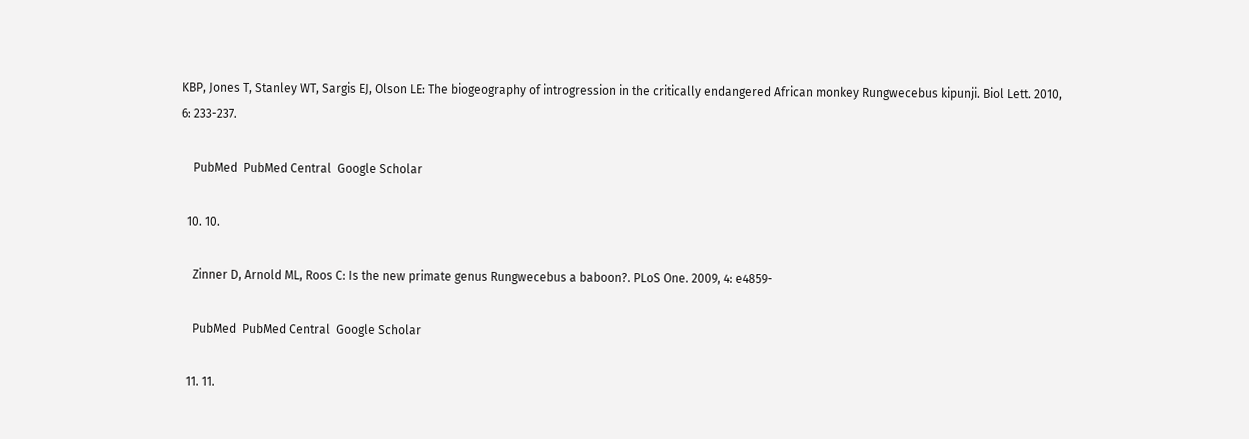KBP, Jones T, Stanley WT, Sargis EJ, Olson LE: The biogeography of introgression in the critically endangered African monkey Rungwecebus kipunji. Biol Lett. 2010, 6: 233-237.

    PubMed  PubMed Central  Google Scholar

  10. 10.

    Zinner D, Arnold ML, Roos C: Is the new primate genus Rungwecebus a baboon?. PLoS One. 2009, 4: e4859-

    PubMed  PubMed Central  Google Scholar

  11. 11.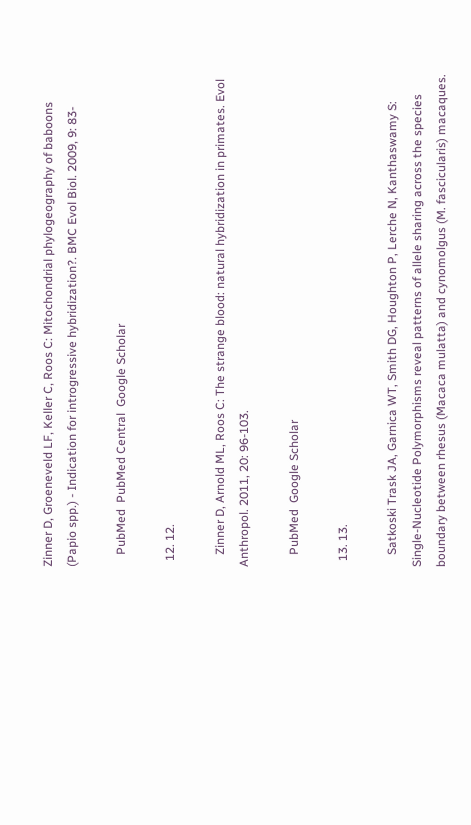Zinner D, Groeneveld LF, Keller C, Roos C: Mitochondrial phylogeography of baboons (Papio spp.) - Indication for introgressive hybridization?. BMC Evol Biol. 2009, 9: 83-

    PubMed  PubMed Central  Google Scholar

  12. 12.

    Zinner D, Arnold ML, Roos C: The strange blood: natural hybridization in primates. Evol Anthropol. 2011, 20: 96-103.

    PubMed  Google Scholar

  13. 13.

    Satkoski Trask JA, Garnica WT, Smith DG, Houghton P, Lerche N, Kanthaswamy S: Single-Nucleotide Polymorphisms reveal patterns of allele sharing across the species boundary between rhesus (Macaca mulatta) and cynomolgus (M. fascicularis) macaques.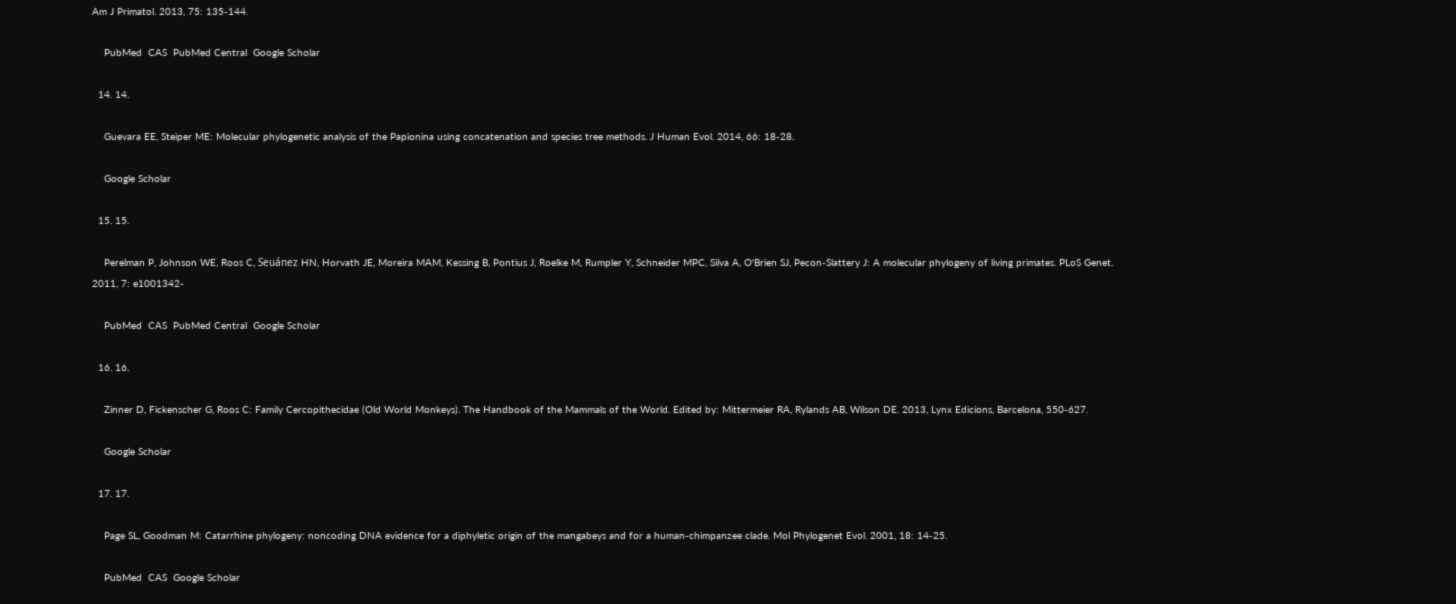Am J Primatol. 2013, 75: 135-144.

    PubMed  CAS  PubMed Central  Google Scholar

  14. 14.

    Guevara EE, Steiper ME: Molecular phylogenetic analysis of the Papionina using concatenation and species tree methods. J Human Evol. 2014, 66: 18-28.

    Google Scholar

  15. 15.

    Perelman P, Johnson WE, Roos C, Seuánez HN, Horvath JE, Moreira MAM, Kessing B, Pontius J, Roelke M, Rumpler Y, Schneider MPC, Silva A, O'Brien SJ, Pecon-Slattery J: A molecular phylogeny of living primates. PLoS Genet. 2011, 7: e1001342-

    PubMed  CAS  PubMed Central  Google Scholar

  16. 16.

    Zinner D, Fickenscher G, Roos C: Family Cercopithecidae (Old World Monkeys). The Handbook of the Mammals of the World. Edited by: Mittermeier RA, Rylands AB, Wilson DE. 2013, Lynx Edicions, Barcelona, 550-627.

    Google Scholar

  17. 17.

    Page SL, Goodman M: Catarrhine phylogeny: noncoding DNA evidence for a diphyletic origin of the mangabeys and for a human-chimpanzee clade. Mol Phylogenet Evol. 2001, 18: 14-25.

    PubMed  CAS  Google Scholar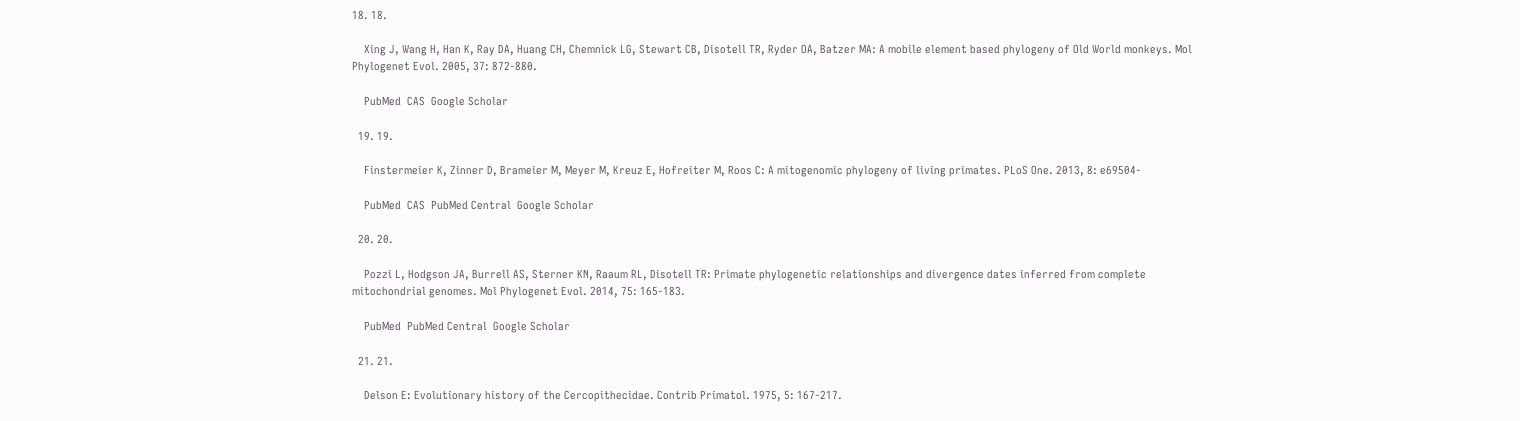18. 18.

    Xing J, Wang H, Han K, Ray DA, Huang CH, Chemnick LG, Stewart CB, Disotell TR, Ryder OA, Batzer MA: A mobile element based phylogeny of Old World monkeys. Mol Phylogenet Evol. 2005, 37: 872-880.

    PubMed  CAS  Google Scholar

  19. 19.

    Finstermeier K, Zinner D, Brameier M, Meyer M, Kreuz E, Hofreiter M, Roos C: A mitogenomic phylogeny of living primates. PLoS One. 2013, 8: e69504-

    PubMed  CAS  PubMed Central  Google Scholar

  20. 20.

    Pozzi L, Hodgson JA, Burrell AS, Sterner KN, Raaum RL, Disotell TR: Primate phylogenetic relationships and divergence dates inferred from complete mitochondrial genomes. Mol Phylogenet Evol. 2014, 75: 165-183.

    PubMed  PubMed Central  Google Scholar

  21. 21.

    Delson E: Evolutionary history of the Cercopithecidae. Contrib Primatol. 1975, 5: 167-217.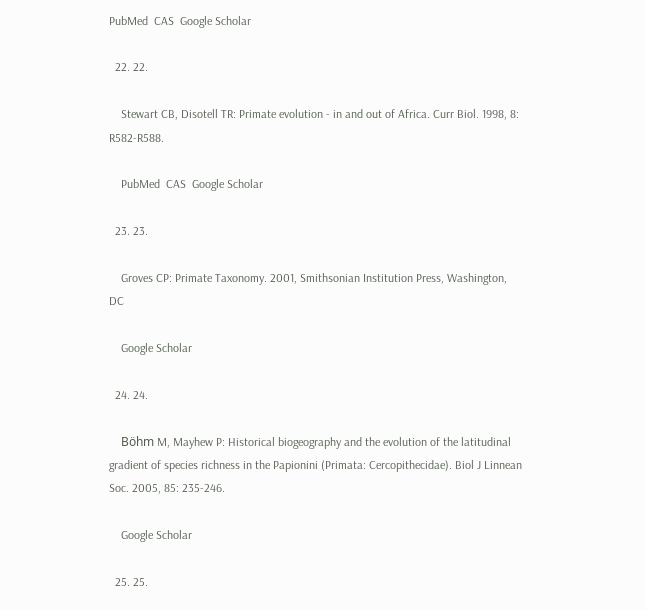PubMed  CAS  Google Scholar

  22. 22.

    Stewart CB, Disotell TR: Primate evolution - in and out of Africa. Curr Biol. 1998, 8: R582-R588.

    PubMed  CAS  Google Scholar

  23. 23.

    Groves CP: Primate Taxonomy. 2001, Smithsonian Institution Press, Washington, DC

    Google Scholar

  24. 24.

    Böhm M, Mayhew P: Historical biogeography and the evolution of the latitudinal gradient of species richness in the Papionini (Primata: Cercopithecidae). Biol J Linnean Soc. 2005, 85: 235-246.

    Google Scholar

  25. 25.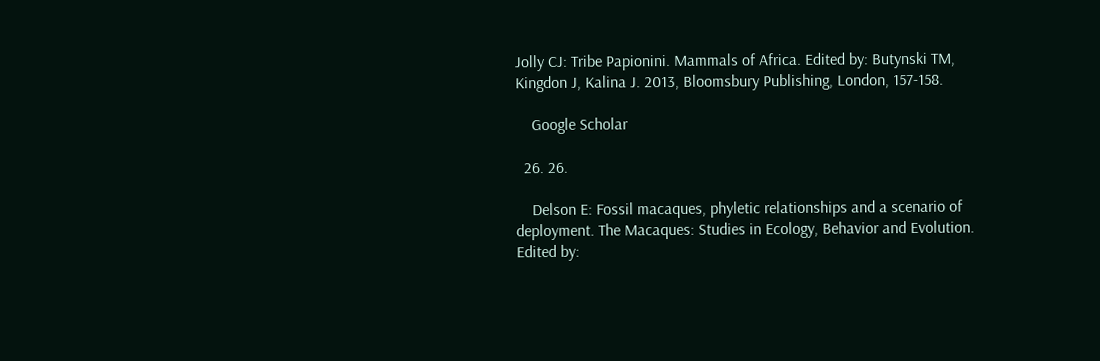Jolly CJ: Tribe Papionini. Mammals of Africa. Edited by: Butynski TM, Kingdon J, Kalina J. 2013, Bloomsbury Publishing, London, 157-158.

    Google Scholar

  26. 26.

    Delson E: Fossil macaques, phyletic relationships and a scenario of deployment. The Macaques: Studies in Ecology, Behavior and Evolution. Edited by: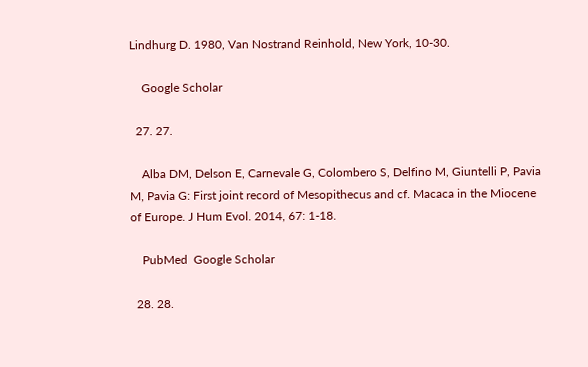Lindhurg D. 1980, Van Nostrand Reinhold, New York, 10-30.

    Google Scholar

  27. 27.

    Alba DM, Delson E, Carnevale G, Colombero S, Delfino M, Giuntelli P, Pavia M, Pavia G: First joint record of Mesopithecus and cf. Macaca in the Miocene of Europe. J Hum Evol. 2014, 67: 1-18.

    PubMed  Google Scholar

  28. 28.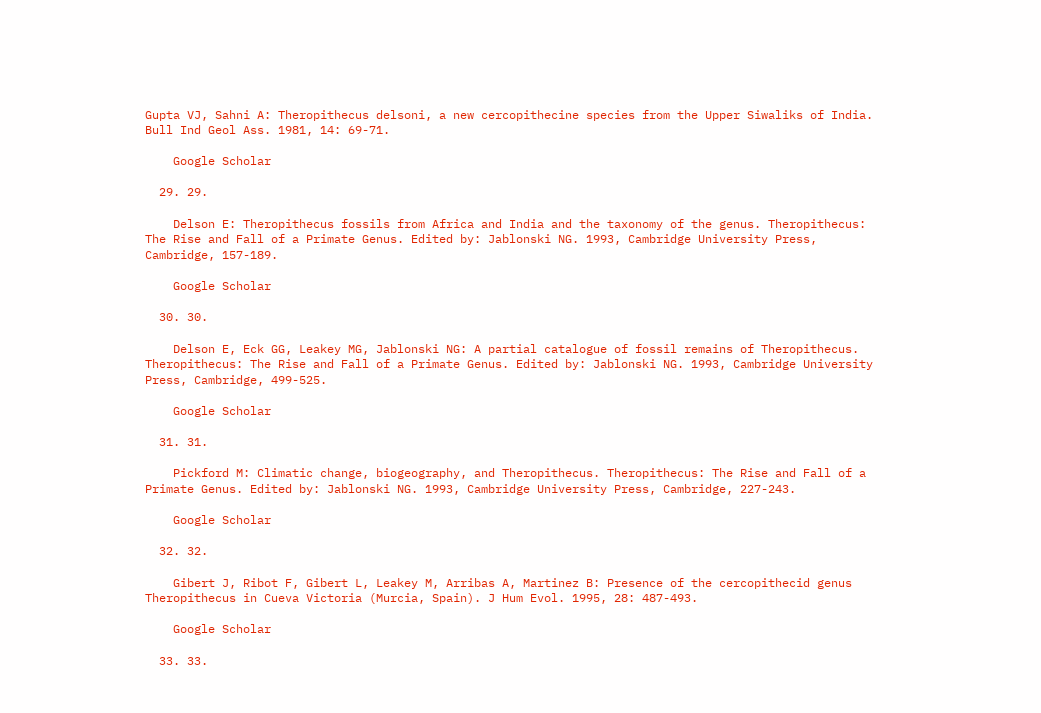Gupta VJ, Sahni A: Theropithecus delsoni, a new cercopithecine species from the Upper Siwaliks of India. Bull Ind Geol Ass. 1981, 14: 69-71.

    Google Scholar

  29. 29.

    Delson E: Theropithecus fossils from Africa and India and the taxonomy of the genus. Theropithecus: The Rise and Fall of a Primate Genus. Edited by: Jablonski NG. 1993, Cambridge University Press, Cambridge, 157-189.

    Google Scholar

  30. 30.

    Delson E, Eck GG, Leakey MG, Jablonski NG: A partial catalogue of fossil remains of Theropithecus. Theropithecus: The Rise and Fall of a Primate Genus. Edited by: Jablonski NG. 1993, Cambridge University Press, Cambridge, 499-525.

    Google Scholar

  31. 31.

    Pickford M: Climatic change, biogeography, and Theropithecus. Theropithecus: The Rise and Fall of a Primate Genus. Edited by: Jablonski NG. 1993, Cambridge University Press, Cambridge, 227-243.

    Google Scholar

  32. 32.

    Gibert J, Ribot F, Gibert L, Leakey M, Arribas A, Martinez B: Presence of the cercopithecid genus Theropithecus in Cueva Victoria (Murcia, Spain). J Hum Evol. 1995, 28: 487-493.

    Google Scholar

  33. 33.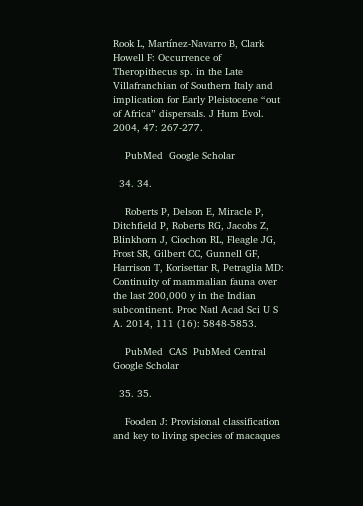Rook L, Martínez-Navarro B, Clark Howell F: Occurrence of Theropithecus sp. in the Late Villafranchian of Southern Italy and implication for Early Pleistocene “out of Africa” dispersals. J Hum Evol. 2004, 47: 267-277.

    PubMed  Google Scholar

  34. 34.

    Roberts P, Delson E, Miracle P, Ditchfield P, Roberts RG, Jacobs Z, Blinkhorn J, Ciochon RL, Fleagle JG, Frost SR, Gilbert CC, Gunnell GF, Harrison T, Korisettar R, Petraglia MD: Continuity of mammalian fauna over the last 200,000 y in the Indian subcontinent. Proc Natl Acad Sci U S A. 2014, 111 (16): 5848-5853.

    PubMed  CAS  PubMed Central  Google Scholar

  35. 35.

    Fooden J: Provisional classification and key to living species of macaques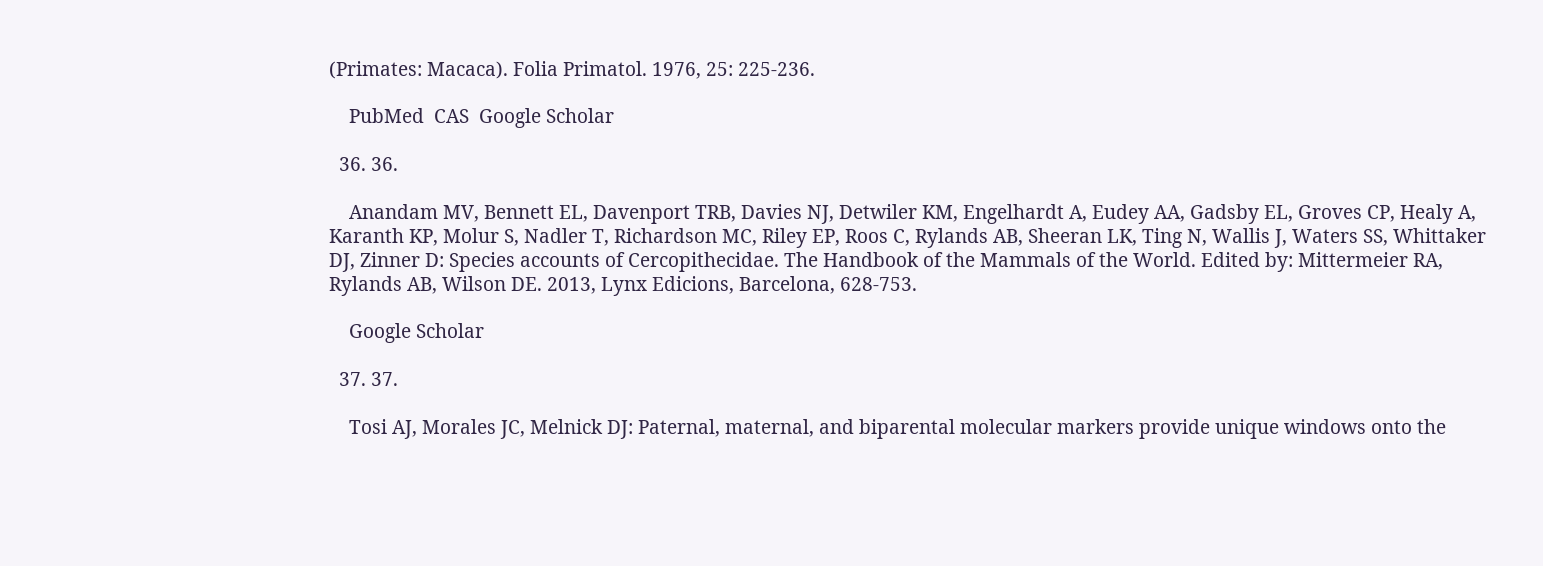(Primates: Macaca). Folia Primatol. 1976, 25: 225-236.

    PubMed  CAS  Google Scholar

  36. 36.

    Anandam MV, Bennett EL, Davenport TRB, Davies NJ, Detwiler KM, Engelhardt A, Eudey AA, Gadsby EL, Groves CP, Healy A, Karanth KP, Molur S, Nadler T, Richardson MC, Riley EP, Roos C, Rylands AB, Sheeran LK, Ting N, Wallis J, Waters SS, Whittaker DJ, Zinner D: Species accounts of Cercopithecidae. The Handbook of the Mammals of the World. Edited by: Mittermeier RA, Rylands AB, Wilson DE. 2013, Lynx Edicions, Barcelona, 628-753.

    Google Scholar

  37. 37.

    Tosi AJ, Morales JC, Melnick DJ: Paternal, maternal, and biparental molecular markers provide unique windows onto the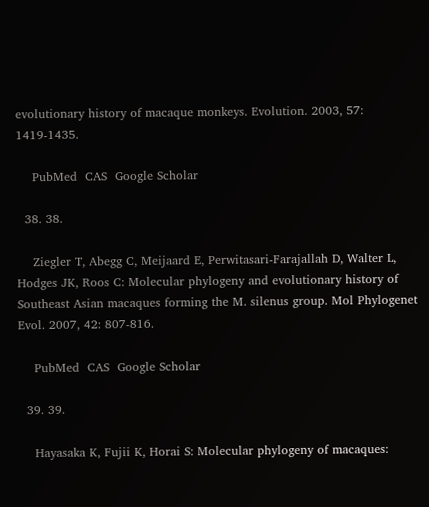evolutionary history of macaque monkeys. Evolution. 2003, 57: 1419-1435.

    PubMed  CAS  Google Scholar

  38. 38.

    Ziegler T, Abegg C, Meijaard E, Perwitasari-Farajallah D, Walter L, Hodges JK, Roos C: Molecular phylogeny and evolutionary history of Southeast Asian macaques forming the M. silenus group. Mol Phylogenet Evol. 2007, 42: 807-816.

    PubMed  CAS  Google Scholar

  39. 39.

    Hayasaka K, Fujii K, Horai S: Molecular phylogeny of macaques: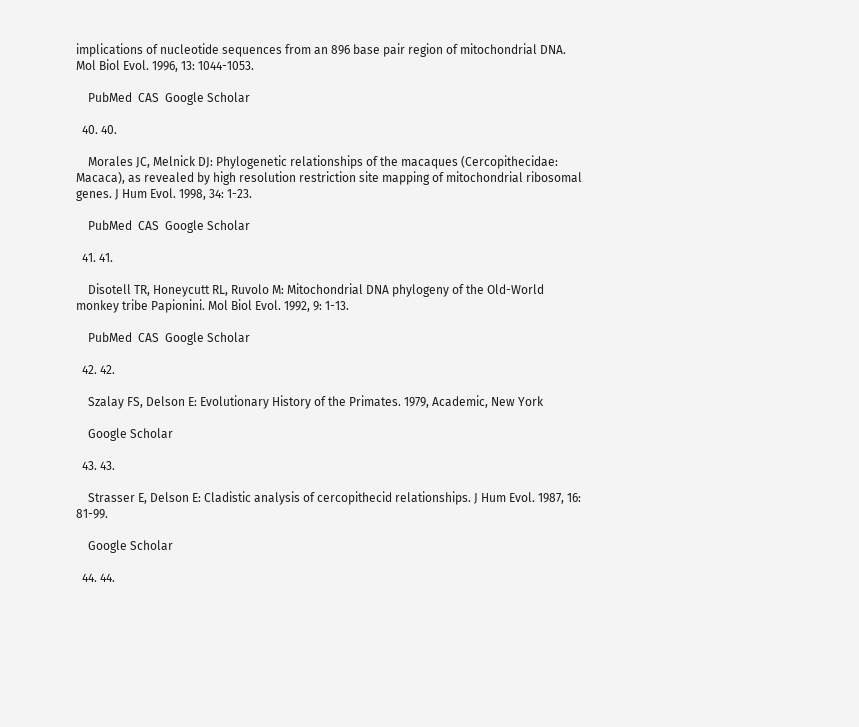implications of nucleotide sequences from an 896 base pair region of mitochondrial DNA. Mol Biol Evol. 1996, 13: 1044-1053.

    PubMed  CAS  Google Scholar

  40. 40.

    Morales JC, Melnick DJ: Phylogenetic relationships of the macaques (Cercopithecidae: Macaca), as revealed by high resolution restriction site mapping of mitochondrial ribosomal genes. J Hum Evol. 1998, 34: 1-23.

    PubMed  CAS  Google Scholar

  41. 41.

    Disotell TR, Honeycutt RL, Ruvolo M: Mitochondrial DNA phylogeny of the Old-World monkey tribe Papionini. Mol Biol Evol. 1992, 9: 1-13.

    PubMed  CAS  Google Scholar

  42. 42.

    Szalay FS, Delson E: Evolutionary History of the Primates. 1979, Academic, New York

    Google Scholar

  43. 43.

    Strasser E, Delson E: Cladistic analysis of cercopithecid relationships. J Hum Evol. 1987, 16: 81-99.

    Google Scholar

  44. 44.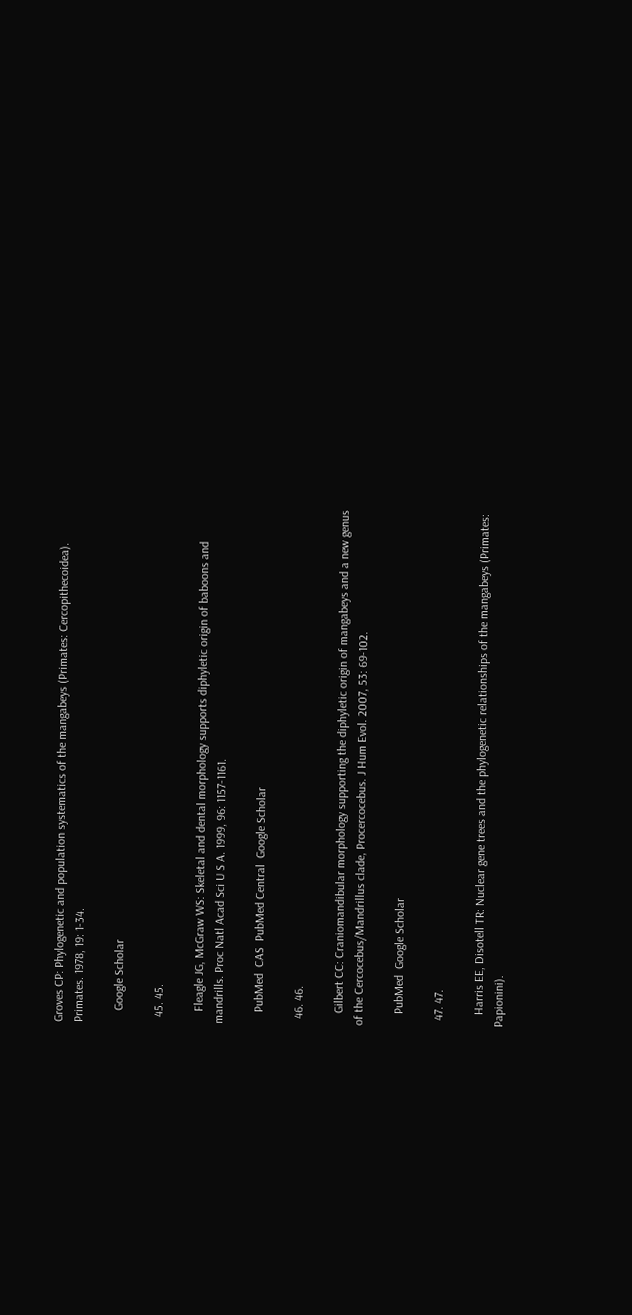Groves CP: Phylogenetic and population systematics of the mangabeys (Primates: Cercopithecoidea). Primates. 1978, 19: 1-34.

    Google Scholar

  45. 45.

    Fleagle JG, McGraw WS: Skeletal and dental morphology supports diphyletic origin of baboons and mandrills. Proc Natl Acad Sci U S A. 1999, 96: 1157-1161.

    PubMed  CAS  PubMed Central  Google Scholar

  46. 46.

    Gilbert CC: Craniomandibular morphology supporting the diphyletic origin of mangabeys and a new genus of the Cercocebus/Mandrillus clade, Procercocebus. J Hum Evol. 2007, 53: 69-102.

    PubMed  Google Scholar

  47. 47.

    Harris EE, Disotell TR: Nuclear gene trees and the phylogenetic relationships of the mangabeys (Primates: Papionini).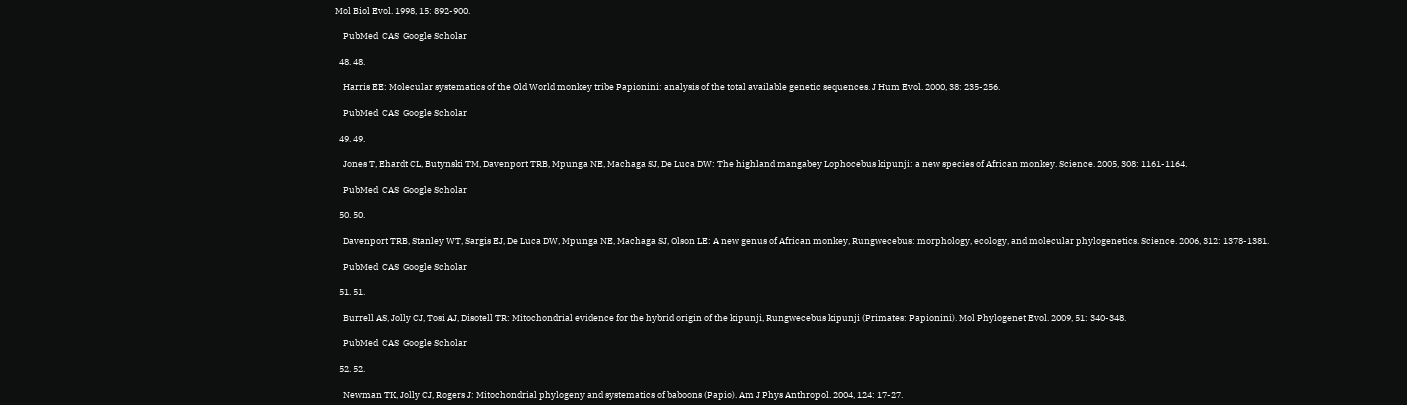Mol Biol Evol. 1998, 15: 892-900.

    PubMed  CAS  Google Scholar

  48. 48.

    Harris EE: Molecular systematics of the Old World monkey tribe Papionini: analysis of the total available genetic sequences. J Hum Evol. 2000, 38: 235-256.

    PubMed  CAS  Google Scholar

  49. 49.

    Jones T, Ehardt CL, Butynski TM, Davenport TRB, Mpunga NE, Machaga SJ, De Luca DW: The highland mangabey Lophocebus kipunji: a new species of African monkey. Science. 2005, 308: 1161-1164.

    PubMed  CAS  Google Scholar

  50. 50.

    Davenport TRB, Stanley WT, Sargis EJ, De Luca DW, Mpunga NE, Machaga SJ, Olson LE: A new genus of African monkey, Rungwecebus: morphology, ecology, and molecular phylogenetics. Science. 2006, 312: 1378-1381.

    PubMed  CAS  Google Scholar

  51. 51.

    Burrell AS, Jolly CJ, Tosi AJ, Disotell TR: Mitochondrial evidence for the hybrid origin of the kipunji, Rungwecebus kipunji (Primates: Papionini). Mol Phylogenet Evol. 2009, 51: 340-348.

    PubMed  CAS  Google Scholar

  52. 52.

    Newman TK, Jolly CJ, Rogers J: Mitochondrial phylogeny and systematics of baboons (Papio). Am J Phys Anthropol. 2004, 124: 17-27.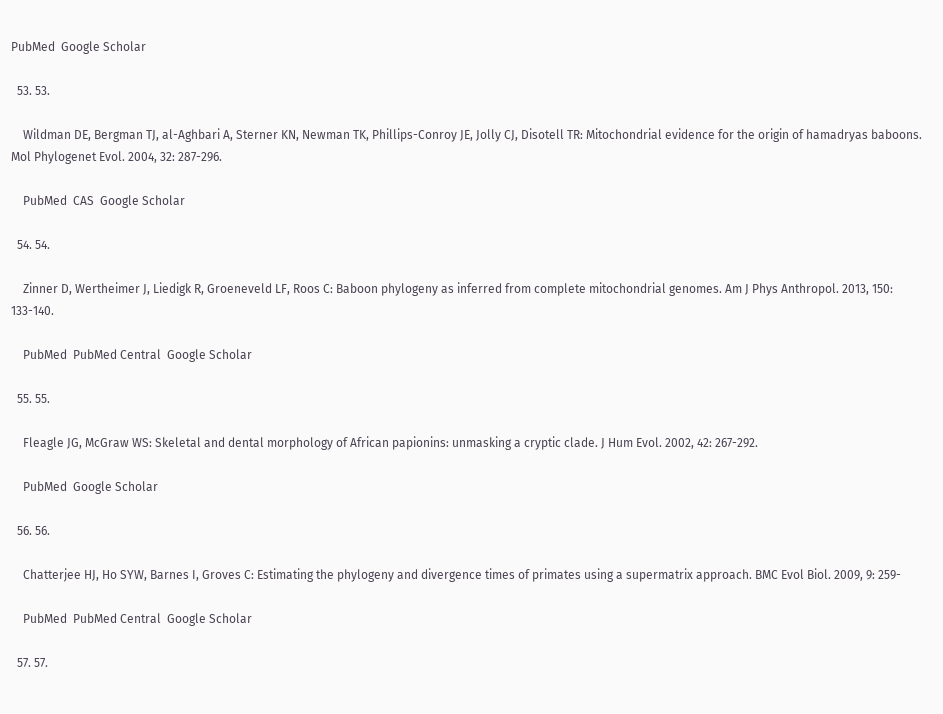PubMed  Google Scholar

  53. 53.

    Wildman DE, Bergman TJ, al-Aghbari A, Sterner KN, Newman TK, Phillips-Conroy JE, Jolly CJ, Disotell TR: Mitochondrial evidence for the origin of hamadryas baboons. Mol Phylogenet Evol. 2004, 32: 287-296.

    PubMed  CAS  Google Scholar

  54. 54.

    Zinner D, Wertheimer J, Liedigk R, Groeneveld LF, Roos C: Baboon phylogeny as inferred from complete mitochondrial genomes. Am J Phys Anthropol. 2013, 150: 133-140.

    PubMed  PubMed Central  Google Scholar

  55. 55.

    Fleagle JG, McGraw WS: Skeletal and dental morphology of African papionins: unmasking a cryptic clade. J Hum Evol. 2002, 42: 267-292.

    PubMed  Google Scholar

  56. 56.

    Chatterjee HJ, Ho SYW, Barnes I, Groves C: Estimating the phylogeny and divergence times of primates using a supermatrix approach. BMC Evol Biol. 2009, 9: 259-

    PubMed  PubMed Central  Google Scholar

  57. 57.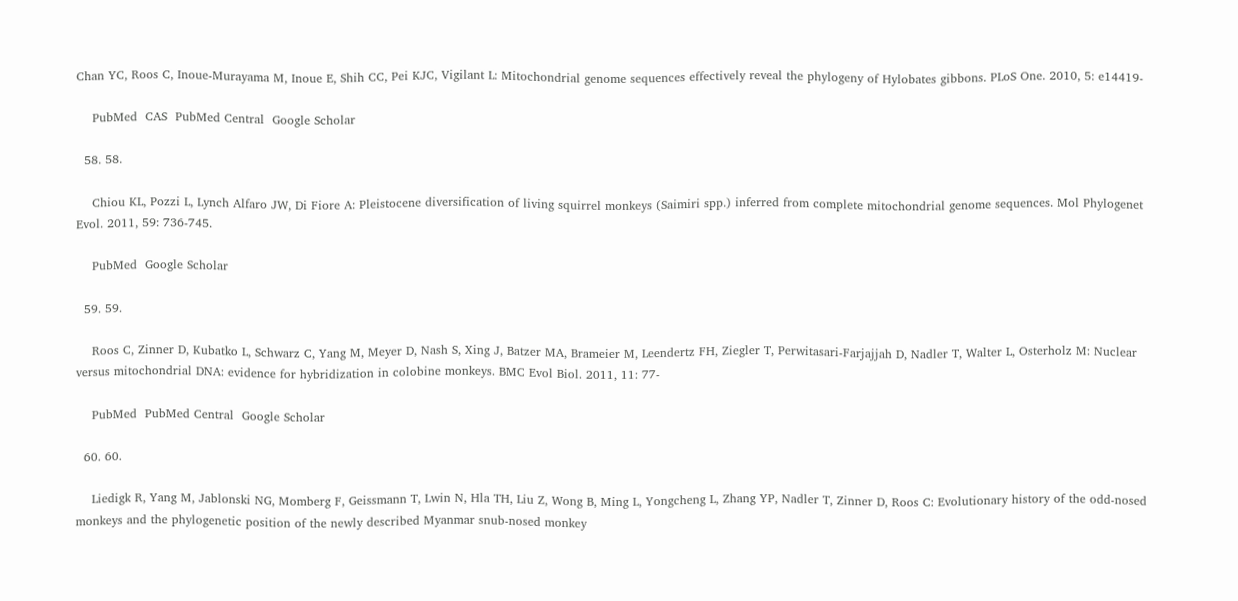Chan YC, Roos C, Inoue-Murayama M, Inoue E, Shih CC, Pei KJC, Vigilant L: Mitochondrial genome sequences effectively reveal the phylogeny of Hylobates gibbons. PLoS One. 2010, 5: e14419-

    PubMed  CAS  PubMed Central  Google Scholar

  58. 58.

    Chiou KL, Pozzi L, Lynch Alfaro JW, Di Fiore A: Pleistocene diversification of living squirrel monkeys (Saimiri spp.) inferred from complete mitochondrial genome sequences. Mol Phylogenet Evol. 2011, 59: 736-745.

    PubMed  Google Scholar

  59. 59.

    Roos C, Zinner D, Kubatko L, Schwarz C, Yang M, Meyer D, Nash S, Xing J, Batzer MA, Brameier M, Leendertz FH, Ziegler T, Perwitasari-Farjajjah D, Nadler T, Walter L, Osterholz M: Nuclear versus mitochondrial DNA: evidence for hybridization in colobine monkeys. BMC Evol Biol. 2011, 11: 77-

    PubMed  PubMed Central  Google Scholar

  60. 60.

    Liedigk R, Yang M, Jablonski NG, Momberg F, Geissmann T, Lwin N, Hla TH, Liu Z, Wong B, Ming L, Yongcheng L, Zhang YP, Nadler T, Zinner D, Roos C: Evolutionary history of the odd-nosed monkeys and the phylogenetic position of the newly described Myanmar snub-nosed monkey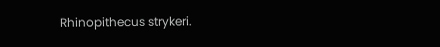Rhinopithecus strykeri.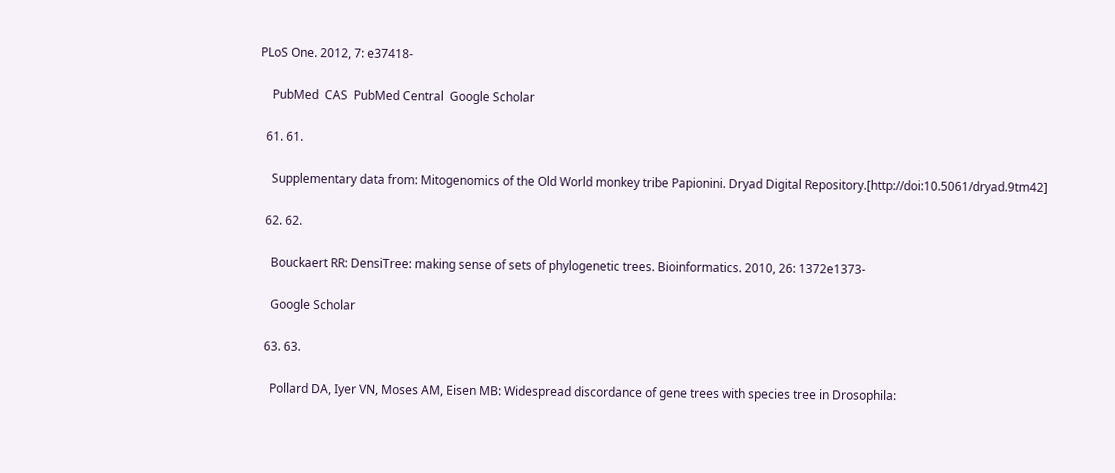PLoS One. 2012, 7: e37418-

    PubMed  CAS  PubMed Central  Google Scholar

  61. 61.

    Supplementary data from: Mitogenomics of the Old World monkey tribe Papionini. Dryad Digital Repository.[http://doi:10.5061/dryad.9tm42]

  62. 62.

    Bouckaert RR: DensiTree: making sense of sets of phylogenetic trees. Bioinformatics. 2010, 26: 1372e1373-

    Google Scholar

  63. 63.

    Pollard DA, Iyer VN, Moses AM, Eisen MB: Widespread discordance of gene trees with species tree in Drosophila: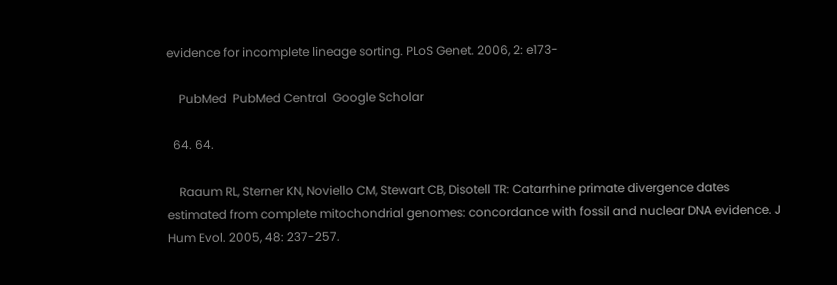evidence for incomplete lineage sorting. PLoS Genet. 2006, 2: e173-

    PubMed  PubMed Central  Google Scholar

  64. 64.

    Raaum RL, Sterner KN, Noviello CM, Stewart CB, Disotell TR: Catarrhine primate divergence dates estimated from complete mitochondrial genomes: concordance with fossil and nuclear DNA evidence. J Hum Evol. 2005, 48: 237-257.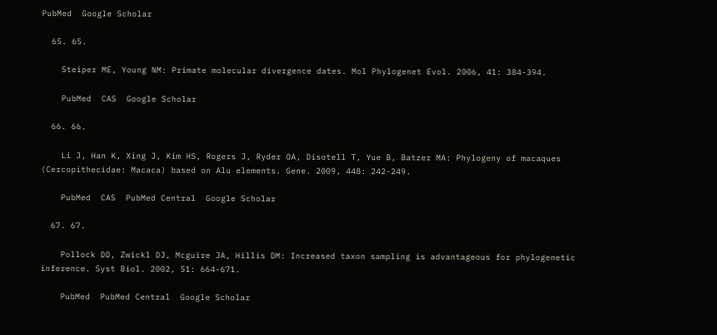PubMed  Google Scholar

  65. 65.

    Steiper ME, Young NM: Primate molecular divergence dates. Mol Phylogenet Evol. 2006, 41: 384-394.

    PubMed  CAS  Google Scholar

  66. 66.

    Li J, Han K, Xing J, Kim HS, Rogers J, Ryder OA, Disotell T, Yue B, Batzer MA: Phylogeny of macaques (Cercopithecidae: Macaca) based on Alu elements. Gene. 2009, 448: 242-249.

    PubMed  CAS  PubMed Central  Google Scholar

  67. 67.

    Pollock DD, Zwickl DJ, Mcguire JA, Hillis DM: Increased taxon sampling is advantageous for phylogenetic inference. Syst Biol. 2002, 51: 664-671.

    PubMed  PubMed Central  Google Scholar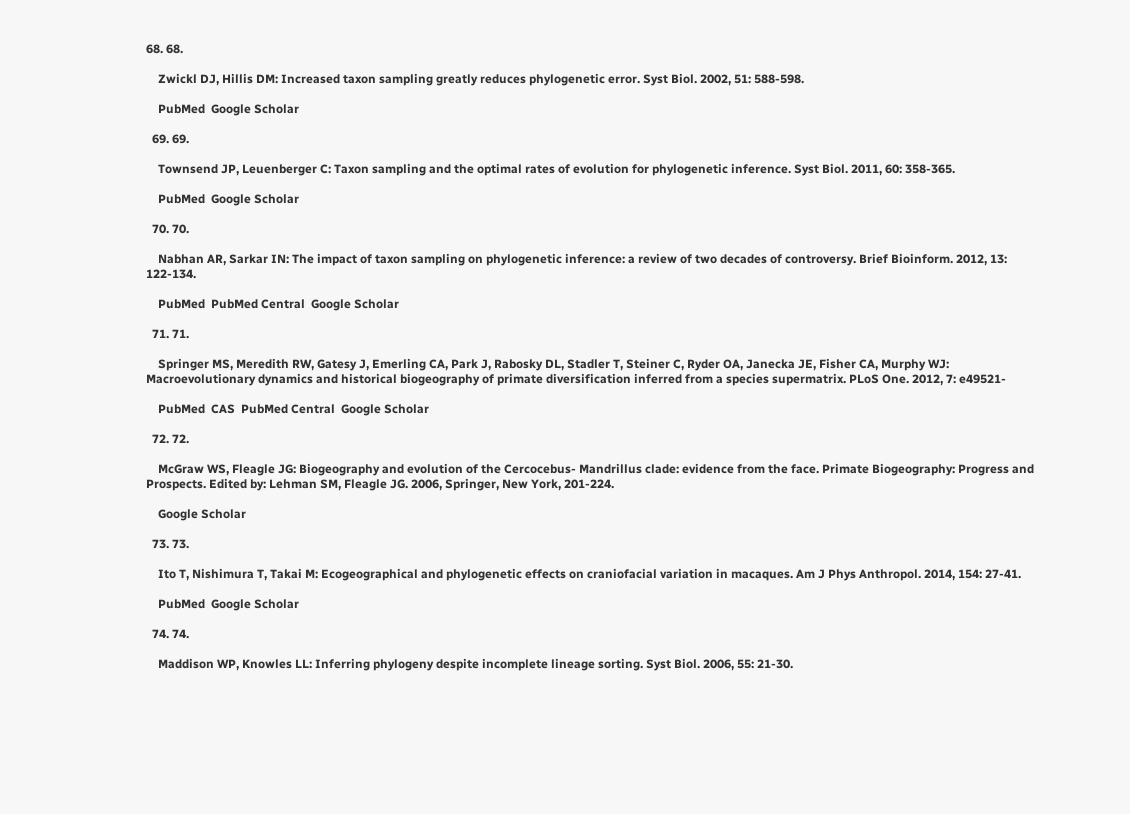68. 68.

    Zwickl DJ, Hillis DM: Increased taxon sampling greatly reduces phylogenetic error. Syst Biol. 2002, 51: 588-598.

    PubMed  Google Scholar

  69. 69.

    Townsend JP, Leuenberger C: Taxon sampling and the optimal rates of evolution for phylogenetic inference. Syst Biol. 2011, 60: 358-365.

    PubMed  Google Scholar

  70. 70.

    Nabhan AR, Sarkar IN: The impact of taxon sampling on phylogenetic inference: a review of two decades of controversy. Brief Bioinform. 2012, 13: 122-134.

    PubMed  PubMed Central  Google Scholar

  71. 71.

    Springer MS, Meredith RW, Gatesy J, Emerling CA, Park J, Rabosky DL, Stadler T, Steiner C, Ryder OA, Janecka JE, Fisher CA, Murphy WJ: Macroevolutionary dynamics and historical biogeography of primate diversification inferred from a species supermatrix. PLoS One. 2012, 7: e49521-

    PubMed  CAS  PubMed Central  Google Scholar

  72. 72.

    McGraw WS, Fleagle JG: Biogeography and evolution of the Cercocebus- Mandrillus clade: evidence from the face. Primate Biogeography: Progress and Prospects. Edited by: Lehman SM, Fleagle JG. 2006, Springer, New York, 201-224.

    Google Scholar

  73. 73.

    Ito T, Nishimura T, Takai M: Ecogeographical and phylogenetic effects on craniofacial variation in macaques. Am J Phys Anthropol. 2014, 154: 27-41.

    PubMed  Google Scholar

  74. 74.

    Maddison WP, Knowles LL: Inferring phylogeny despite incomplete lineage sorting. Syst Biol. 2006, 55: 21-30.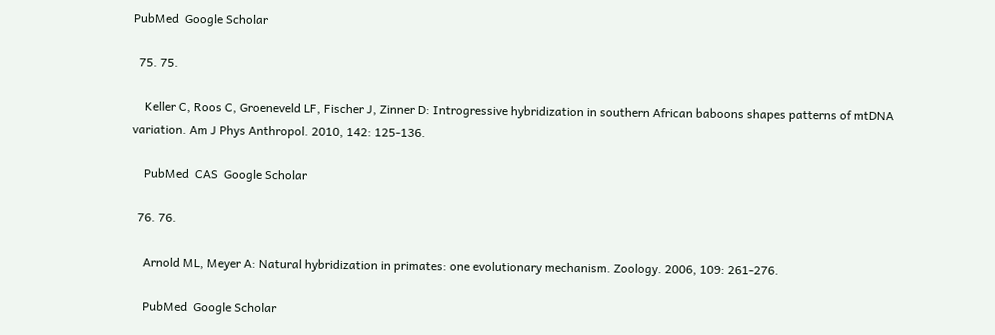PubMed  Google Scholar

  75. 75.

    Keller C, Roos C, Groeneveld LF, Fischer J, Zinner D: Introgressive hybridization in southern African baboons shapes patterns of mtDNA variation. Am J Phys Anthropol. 2010, 142: 125-136.

    PubMed  CAS  Google Scholar

  76. 76.

    Arnold ML, Meyer A: Natural hybridization in primates: one evolutionary mechanism. Zoology. 2006, 109: 261-276.

    PubMed  Google Scholar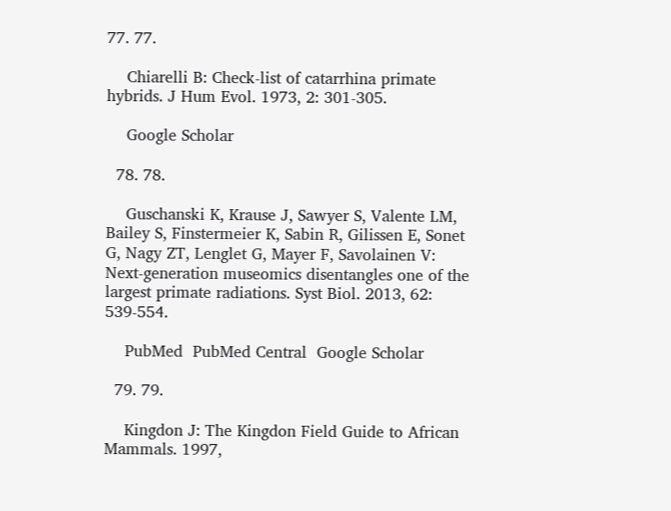77. 77.

    Chiarelli B: Check-list of catarrhina primate hybrids. J Hum Evol. 1973, 2: 301-305.

    Google Scholar

  78. 78.

    Guschanski K, Krause J, Sawyer S, Valente LM, Bailey S, Finstermeier K, Sabin R, Gilissen E, Sonet G, Nagy ZT, Lenglet G, Mayer F, Savolainen V: Next-generation museomics disentangles one of the largest primate radiations. Syst Biol. 2013, 62: 539-554.

    PubMed  PubMed Central  Google Scholar

  79. 79.

    Kingdon J: The Kingdon Field Guide to African Mammals. 1997,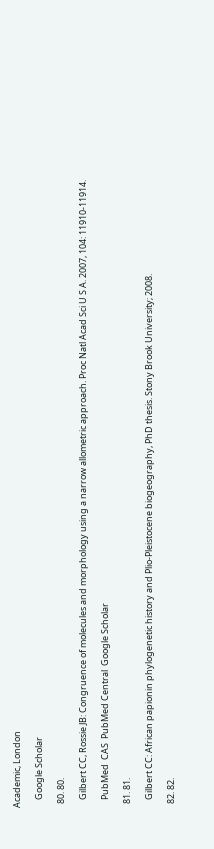Academic, London

    Google Scholar

  80. 80.

    Gilbert CC, Rossie JB: Congruence of molecules and morphology using a narrow allometric approach. Proc Natl Acad Sci U S A. 2007, 104: 11910-11914.

    PubMed  CAS  PubMed Central  Google Scholar

  81. 81.

    Gilbert CC: African papionin phylogenetic history and Plio-Pleistocene biogeography, PhD thesis. Stony Brook University; 2008.

  82. 82.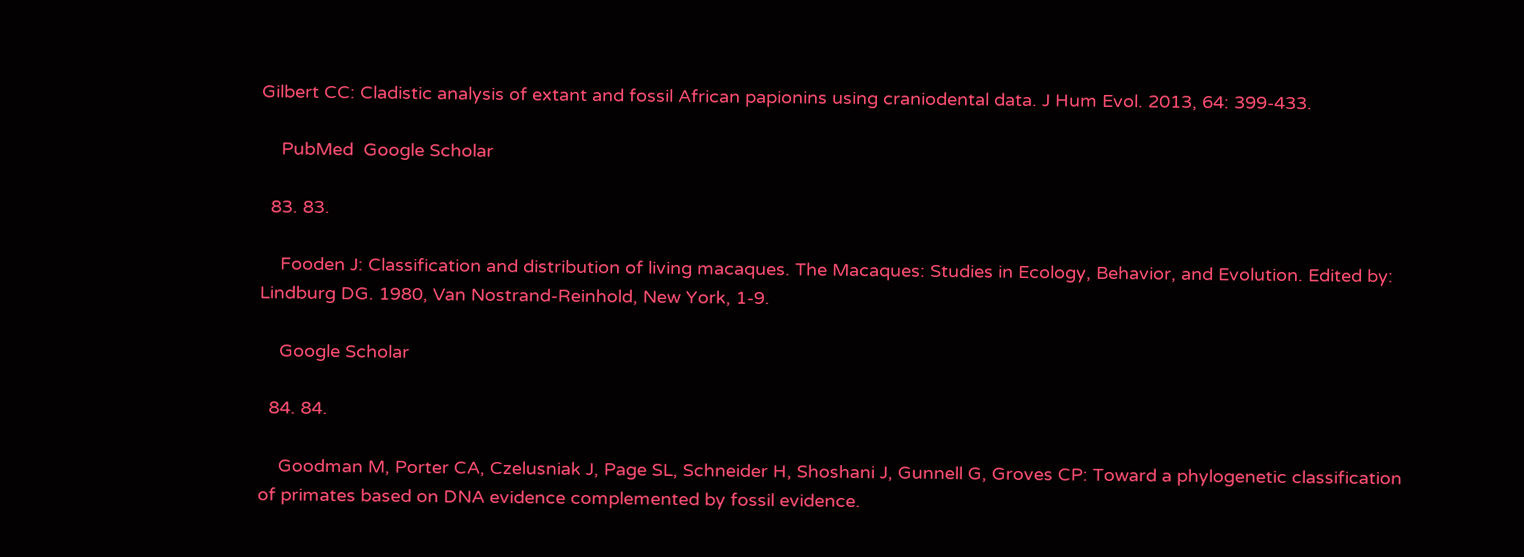Gilbert CC: Cladistic analysis of extant and fossil African papionins using craniodental data. J Hum Evol. 2013, 64: 399-433.

    PubMed  Google Scholar

  83. 83.

    Fooden J: Classification and distribution of living macaques. The Macaques: Studies in Ecology, Behavior, and Evolution. Edited by: Lindburg DG. 1980, Van Nostrand-Reinhold, New York, 1-9.

    Google Scholar

  84. 84.

    Goodman M, Porter CA, Czelusniak J, Page SL, Schneider H, Shoshani J, Gunnell G, Groves CP: Toward a phylogenetic classification of primates based on DNA evidence complemented by fossil evidence.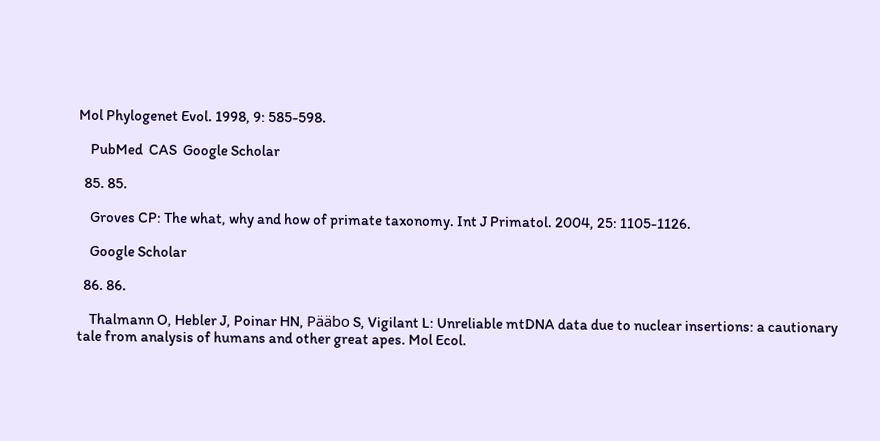Mol Phylogenet Evol. 1998, 9: 585-598.

    PubMed  CAS  Google Scholar

  85. 85.

    Groves CP: The what, why and how of primate taxonomy. Int J Primatol. 2004, 25: 1105-1126.

    Google Scholar

  86. 86.

    Thalmann O, Hebler J, Poinar HN, Pääbo S, Vigilant L: Unreliable mtDNA data due to nuclear insertions: a cautionary tale from analysis of humans and other great apes. Mol Ecol.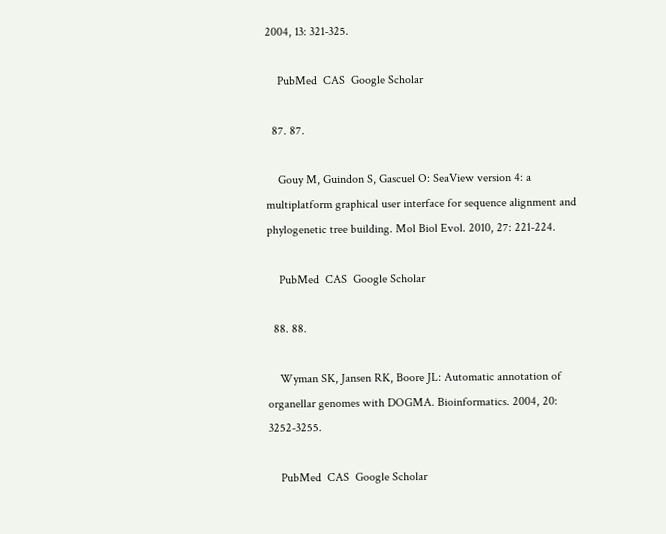2004, 13: 321-325.

    PubMed  CAS  Google Scholar

  87. 87.

    Gouy M, Guindon S, Gascuel O: SeaView version 4: a multiplatform graphical user interface for sequence alignment and phylogenetic tree building. Mol Biol Evol. 2010, 27: 221-224.

    PubMed  CAS  Google Scholar

  88. 88.

    Wyman SK, Jansen RK, Boore JL: Automatic annotation of organellar genomes with DOGMA. Bioinformatics. 2004, 20: 3252-3255.

    PubMed  CAS  Google Scholar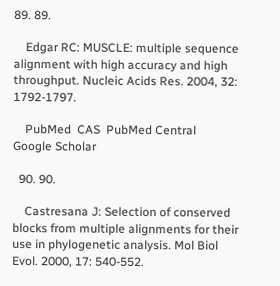89. 89.

    Edgar RC: MUSCLE: multiple sequence alignment with high accuracy and high throughput. Nucleic Acids Res. 2004, 32: 1792-1797.

    PubMed  CAS  PubMed Central  Google Scholar

  90. 90.

    Castresana J: Selection of conserved blocks from multiple alignments for their use in phylogenetic analysis. Mol Biol Evol. 2000, 17: 540-552.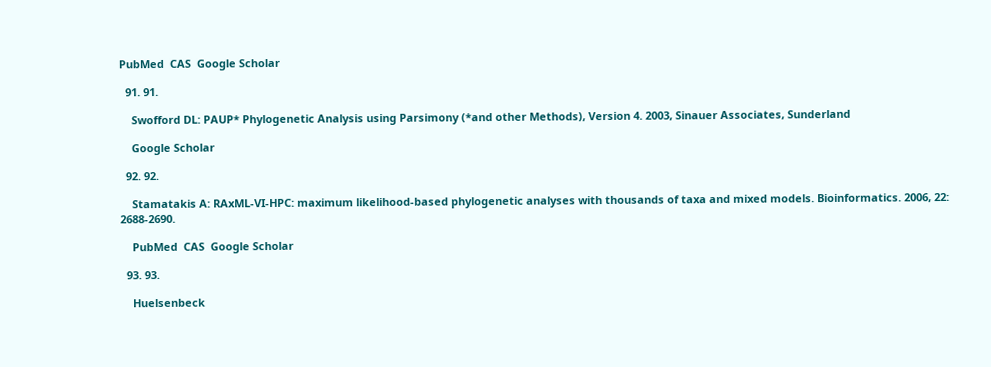PubMed  CAS  Google Scholar

  91. 91.

    Swofford DL: PAUP* Phylogenetic Analysis using Parsimony (*and other Methods), Version 4. 2003, Sinauer Associates, Sunderland

    Google Scholar

  92. 92.

    Stamatakis A: RAxML-VI-HPC: maximum likelihood-based phylogenetic analyses with thousands of taxa and mixed models. Bioinformatics. 2006, 22: 2688-2690.

    PubMed  CAS  Google Scholar

  93. 93.

    Huelsenbeck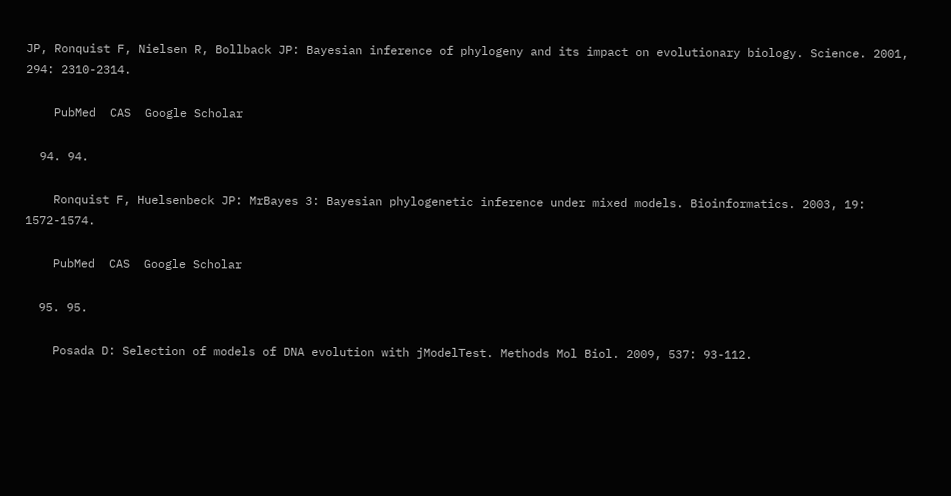JP, Ronquist F, Nielsen R, Bollback JP: Bayesian inference of phylogeny and its impact on evolutionary biology. Science. 2001, 294: 2310-2314.

    PubMed  CAS  Google Scholar

  94. 94.

    Ronquist F, Huelsenbeck JP: MrBayes 3: Bayesian phylogenetic inference under mixed models. Bioinformatics. 2003, 19: 1572-1574.

    PubMed  CAS  Google Scholar

  95. 95.

    Posada D: Selection of models of DNA evolution with jModelTest. Methods Mol Biol. 2009, 537: 93-112.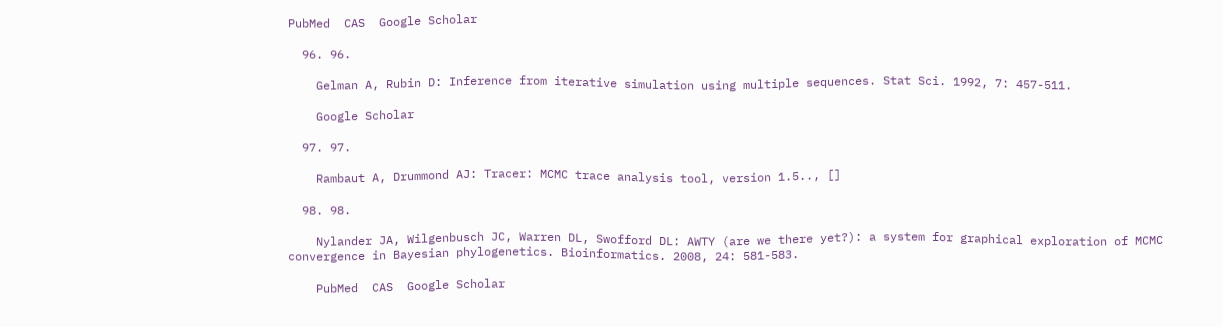PubMed  CAS  Google Scholar

  96. 96.

    Gelman A, Rubin D: Inference from iterative simulation using multiple sequences. Stat Sci. 1992, 7: 457-511.

    Google Scholar

  97. 97.

    Rambaut A, Drummond AJ: Tracer: MCMC trace analysis tool, version 1.5.., []

  98. 98.

    Nylander JA, Wilgenbusch JC, Warren DL, Swofford DL: AWTY (are we there yet?): a system for graphical exploration of MCMC convergence in Bayesian phylogenetics. Bioinformatics. 2008, 24: 581-583.

    PubMed  CAS  Google Scholar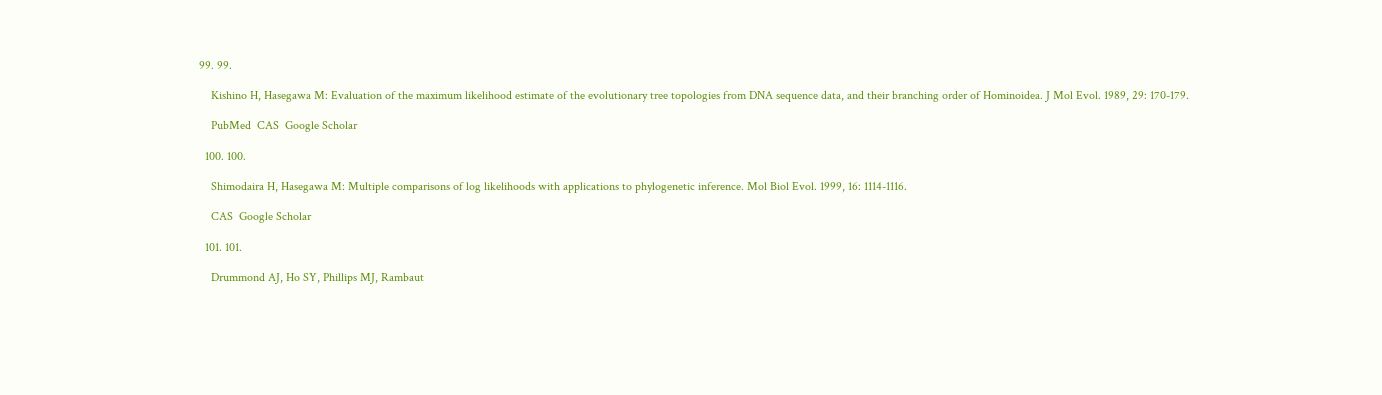99. 99.

    Kishino H, Hasegawa M: Evaluation of the maximum likelihood estimate of the evolutionary tree topologies from DNA sequence data, and their branching order of Hominoidea. J Mol Evol. 1989, 29: 170-179.

    PubMed  CAS  Google Scholar

  100. 100.

    Shimodaira H, Hasegawa M: Multiple comparisons of log likelihoods with applications to phylogenetic inference. Mol Biol Evol. 1999, 16: 1114-1116.

    CAS  Google Scholar

  101. 101.

    Drummond AJ, Ho SY, Phillips MJ, Rambaut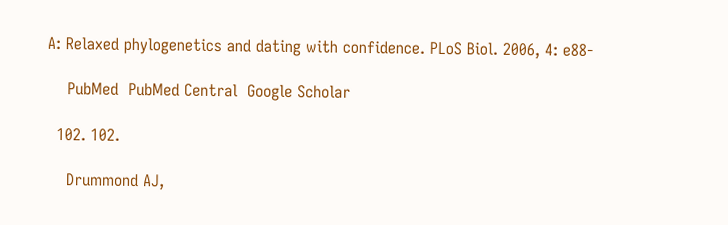A: Relaxed phylogenetics and dating with confidence. PLoS Biol. 2006, 4: e88-

    PubMed  PubMed Central  Google Scholar

  102. 102.

    Drummond AJ,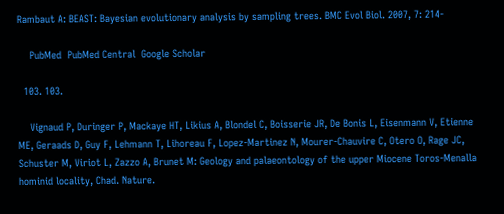Rambaut A: BEAST: Bayesian evolutionary analysis by sampling trees. BMC Evol Biol. 2007, 7: 214-

    PubMed  PubMed Central  Google Scholar

  103. 103.

    Vignaud P, Duringer P, Mackaye HT, Likius A, Blondel C, Boisserie JR, De Bonis L, Eisenmann V, Etienne ME, Geraads D, Guy F, Lehmann T, Lihoreau F, Lopez-Martinez N, Mourer-Chauvire C, Otero O, Rage JC, Schuster M, Viriot L, Zazzo A, Brunet M: Geology and palaeontology of the upper Miocene Toros-Menalla hominid locality, Chad. Nature.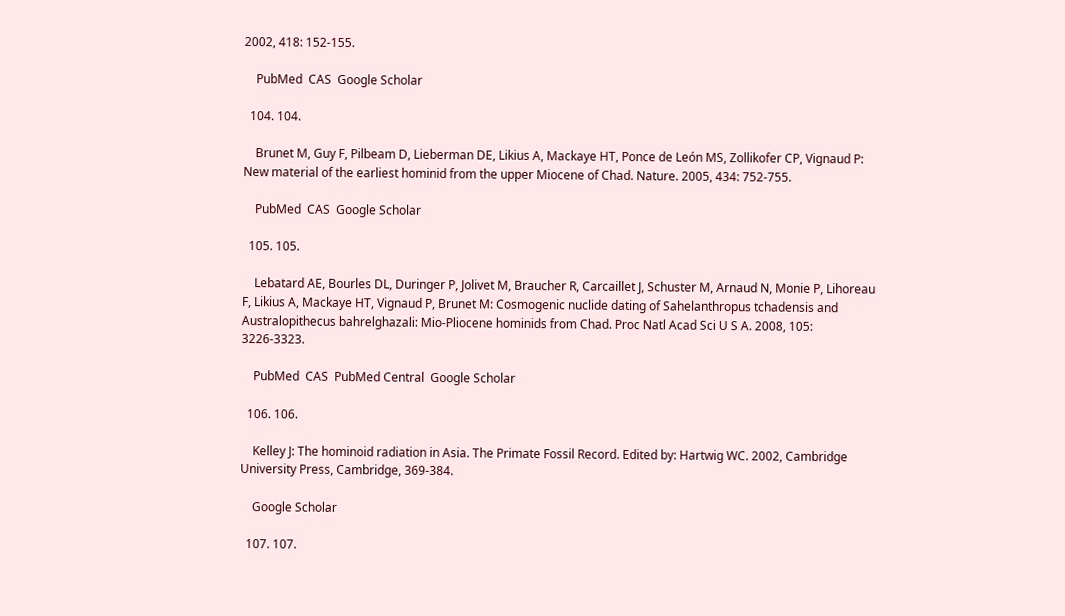2002, 418: 152-155.

    PubMed  CAS  Google Scholar

  104. 104.

    Brunet M, Guy F, Pilbeam D, Lieberman DE, Likius A, Mackaye HT, Ponce de León MS, Zollikofer CP, Vignaud P: New material of the earliest hominid from the upper Miocene of Chad. Nature. 2005, 434: 752-755.

    PubMed  CAS  Google Scholar

  105. 105.

    Lebatard AE, Bourles DL, Duringer P, Jolivet M, Braucher R, Carcaillet J, Schuster M, Arnaud N, Monie P, Lihoreau F, Likius A, Mackaye HT, Vignaud P, Brunet M: Cosmogenic nuclide dating of Sahelanthropus tchadensis and Australopithecus bahrelghazali: Mio-Pliocene hominids from Chad. Proc Natl Acad Sci U S A. 2008, 105: 3226-3323.

    PubMed  CAS  PubMed Central  Google Scholar

  106. 106.

    Kelley J: The hominoid radiation in Asia. The Primate Fossil Record. Edited by: Hartwig WC. 2002, Cambridge University Press, Cambridge, 369-384.

    Google Scholar

  107. 107.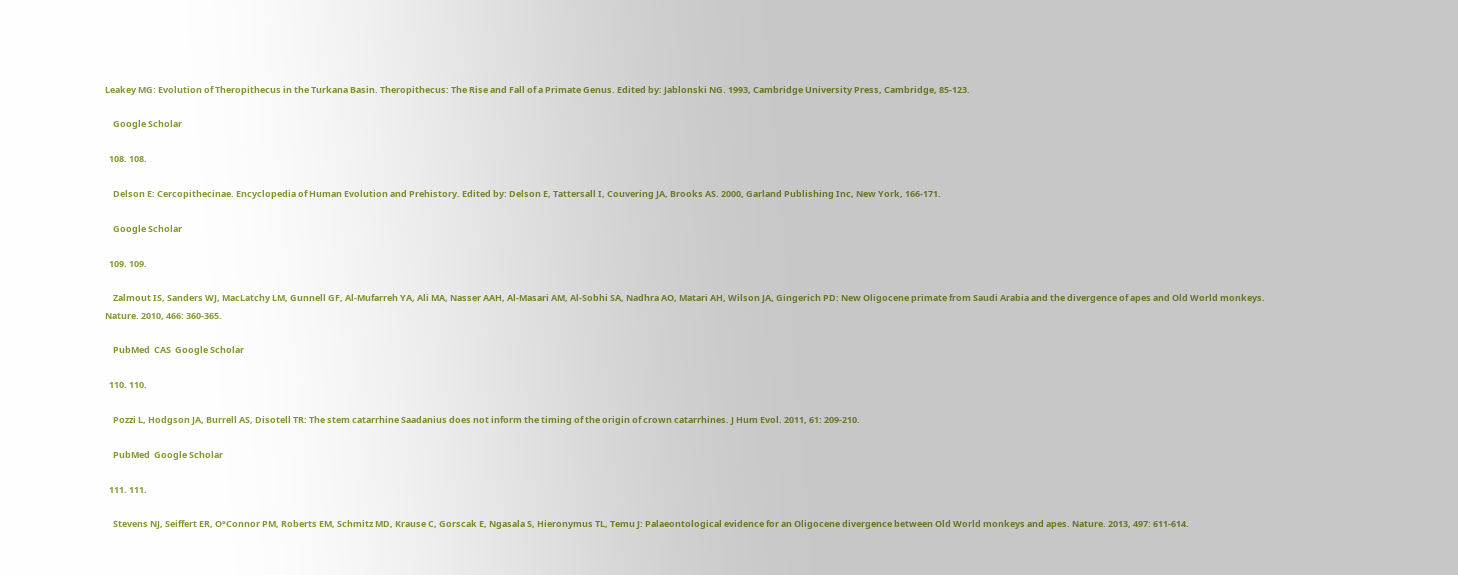Leakey MG: Evolution of Theropithecus in the Turkana Basin. Theropithecus: The Rise and Fall of a Primate Genus. Edited by: Jablonski NG. 1993, Cambridge University Press, Cambridge, 85-123.

    Google Scholar

  108. 108.

    Delson E: Cercopithecinae. Encyclopedia of Human Evolution and Prehistory. Edited by: Delson E, Tattersall I, Couvering JA, Brooks AS. 2000, Garland Publishing Inc, New York, 166-171.

    Google Scholar

  109. 109.

    Zalmout IS, Sanders WJ, MacLatchy LM, Gunnell GF, Al-Mufarreh YA, Ali MA, Nasser AAH, Al-Masari AM, Al-Sobhi SA, Nadhra AO, Matari AH, Wilson JA, Gingerich PD: New Oligocene primate from Saudi Arabia and the divergence of apes and Old World monkeys. Nature. 2010, 466: 360-365.

    PubMed  CAS  Google Scholar

  110. 110.

    Pozzi L, Hodgson JA, Burrell AS, Disotell TR: The stem catarrhine Saadanius does not inform the timing of the origin of crown catarrhines. J Hum Evol. 2011, 61: 209-210.

    PubMed  Google Scholar

  111. 111.

    Stevens NJ, Seiffert ER, O°Connor PM, Roberts EM, Schmitz MD, Krause C, Gorscak E, Ngasala S, Hieronymus TL, Temu J: Palaeontological evidence for an Oligocene divergence between Old World monkeys and apes. Nature. 2013, 497: 611-614.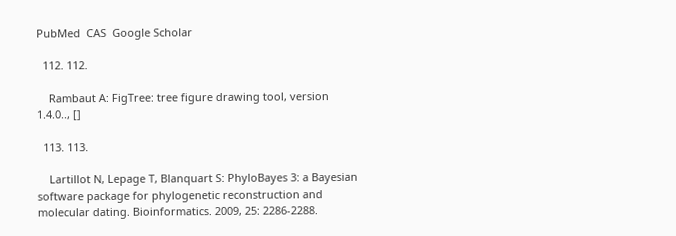PubMed  CAS  Google Scholar

  112. 112.

    Rambaut A: FigTree: tree figure drawing tool, version 1.4.0.., []

  113. 113.

    Lartillot N, Lepage T, Blanquart S: PhyloBayes 3: a Bayesian software package for phylogenetic reconstruction and molecular dating. Bioinformatics. 2009, 25: 2286-2288.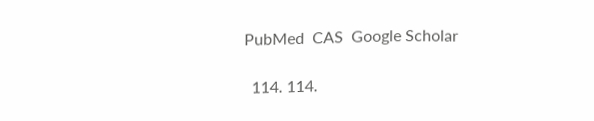PubMed  CAS  Google Scholar

  114. 114.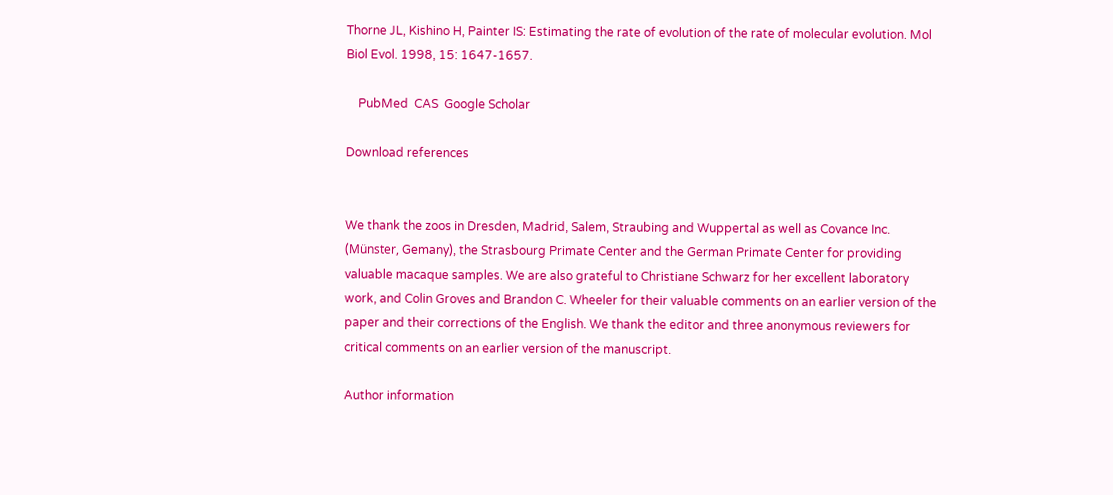Thorne JL, Kishino H, Painter IS: Estimating the rate of evolution of the rate of molecular evolution. Mol Biol Evol. 1998, 15: 1647-1657.

    PubMed  CAS  Google Scholar

Download references


We thank the zoos in Dresden, Madrid, Salem, Straubing and Wuppertal as well as Covance Inc. (Münster, Gemany), the Strasbourg Primate Center and the German Primate Center for providing valuable macaque samples. We are also grateful to Christiane Schwarz for her excellent laboratory work, and Colin Groves and Brandon C. Wheeler for their valuable comments on an earlier version of the paper and their corrections of the English. We thank the editor and three anonymous reviewers for critical comments on an earlier version of the manuscript.

Author information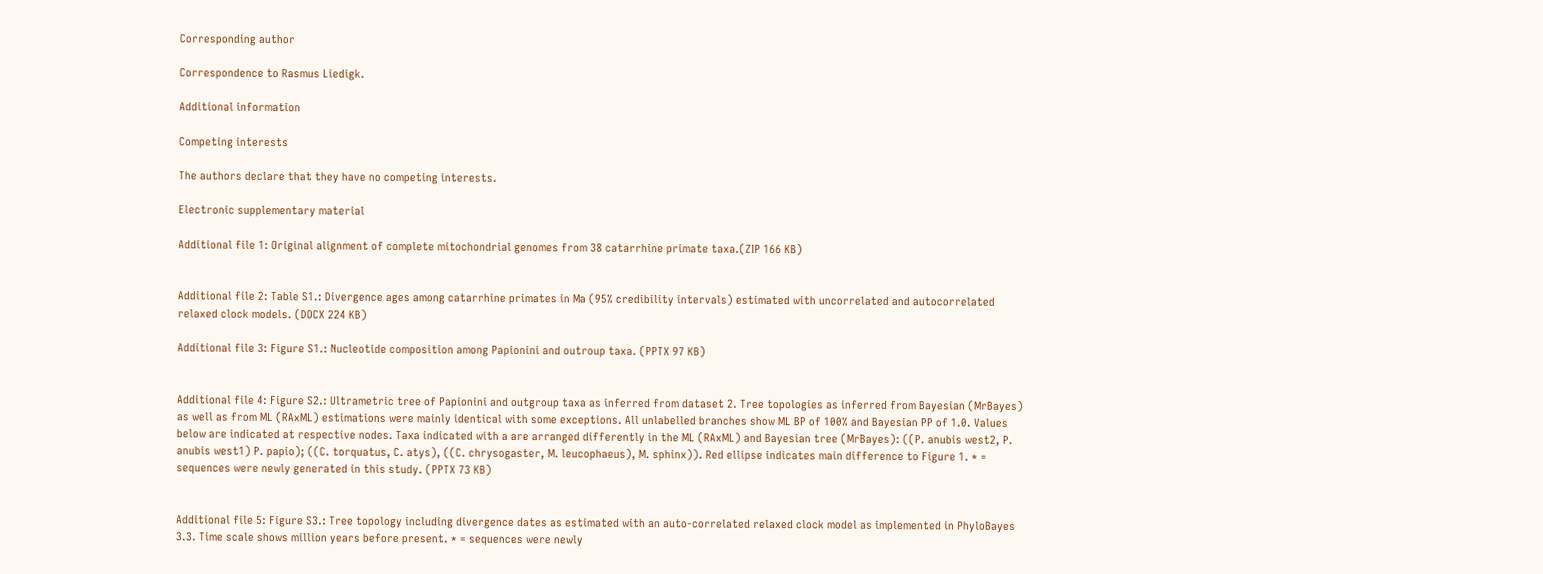Corresponding author

Correspondence to Rasmus Liedigk.

Additional information

Competing interests

The authors declare that they have no competing interests.

Electronic supplementary material

Additional file 1: Original alignment of complete mitochondrial genomes from 38 catarrhine primate taxa.(ZIP 166 KB)


Additional file 2: Table S1.: Divergence ages among catarrhine primates in Ma (95% credibility intervals) estimated with uncorrelated and autocorrelated relaxed clock models. (DOCX 224 KB)

Additional file 3: Figure S1.: Nucleotide composition among Papionini and outroup taxa. (PPTX 97 KB)


Additional file 4: Figure S2.: Ultrametric tree of Papionini and outgroup taxa as inferred from dataset 2. Tree topologies as inferred from Bayesian (MrBayes) as well as from ML (RAxML) estimations were mainly identical with some exceptions. All unlabelled branches show ML BP of 100% and Bayesian PP of 1.0. Values below are indicated at respective nodes. Taxa indicated with a are arranged differently in the ML (RAxML) and Bayesian tree (MrBayes): ((P. anubis west2, P. anubis west1) P. papio); ((C. torquatus, C. atys), ((C. chrysogaster, M. leucophaeus), M. sphinx)). Red ellipse indicates main difference to Figure 1. * = sequences were newly generated in this study. (PPTX 73 KB)


Additional file 5: Figure S3.: Tree topology including divergence dates as estimated with an auto-correlated relaxed clock model as implemented in PhyloBayes 3.3. Time scale shows million years before present. * = sequences were newly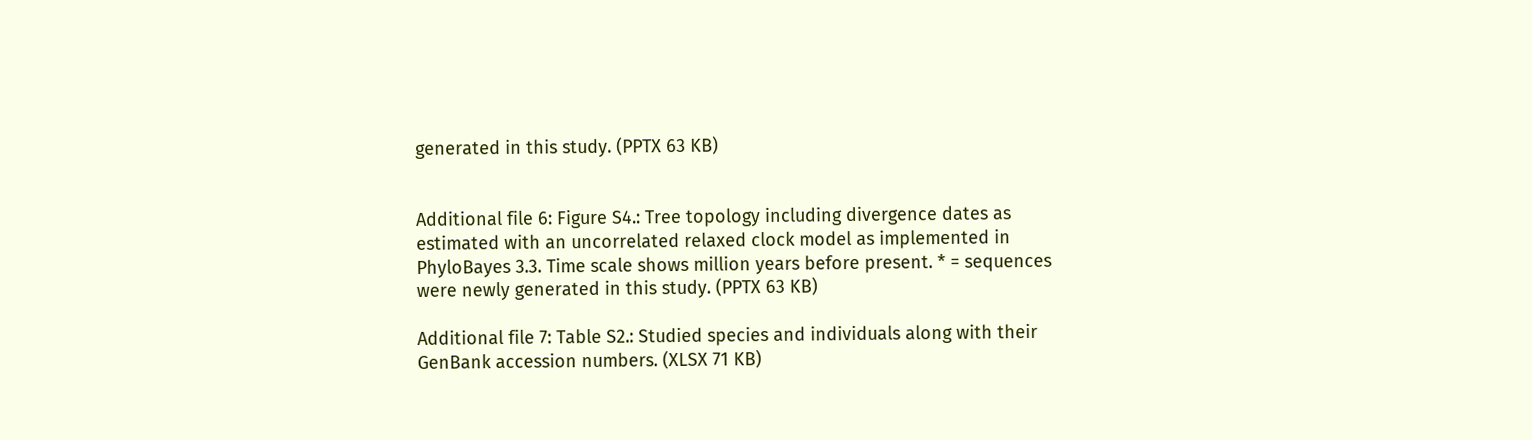generated in this study. (PPTX 63 KB)


Additional file 6: Figure S4.: Tree topology including divergence dates as estimated with an uncorrelated relaxed clock model as implemented in PhyloBayes 3.3. Time scale shows million years before present. * = sequences were newly generated in this study. (PPTX 63 KB)

Additional file 7: Table S2.: Studied species and individuals along with their GenBank accession numbers. (XLSX 71 KB)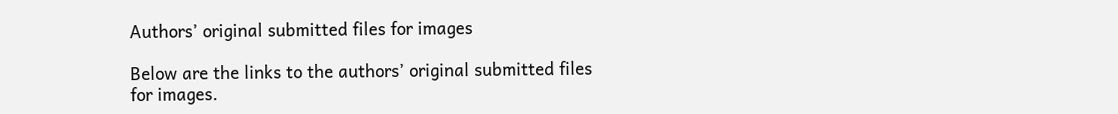Authors’ original submitted files for images

Below are the links to the authors’ original submitted files for images.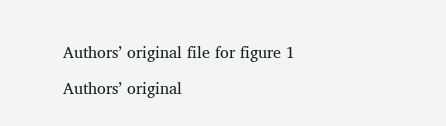Authors’ original file for figure 1

Authors’ original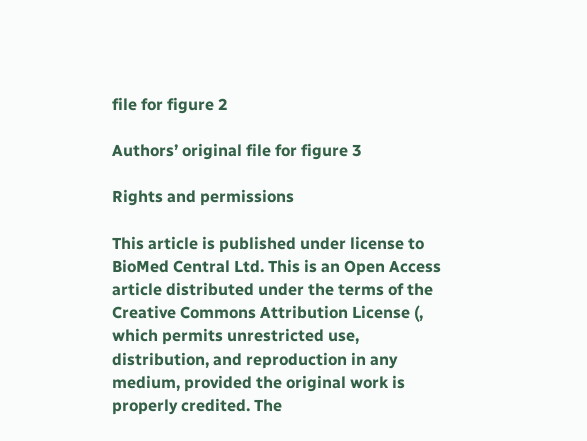file for figure 2

Authors’ original file for figure 3

Rights and permissions

This article is published under license to BioMed Central Ltd. This is an Open Access article distributed under the terms of the Creative Commons Attribution License (, which permits unrestricted use, distribution, and reproduction in any medium, provided the original work is properly credited. The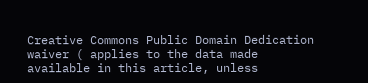Creative Commons Public Domain Dedication waiver ( applies to the data made available in this article, unless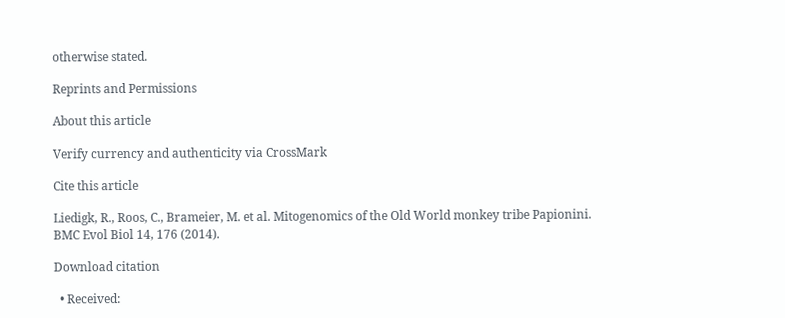otherwise stated.

Reprints and Permissions

About this article

Verify currency and authenticity via CrossMark

Cite this article

Liedigk, R., Roos, C., Brameier, M. et al. Mitogenomics of the Old World monkey tribe Papionini. BMC Evol Biol 14, 176 (2014).

Download citation

  • Received: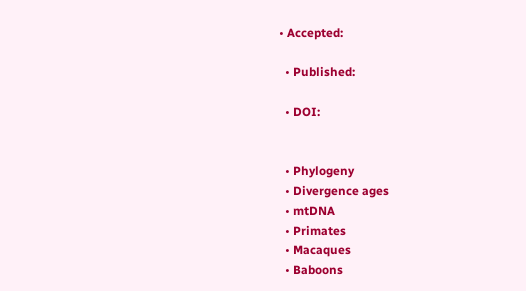• Accepted:

  • Published:

  • DOI:


  • Phylogeny
  • Divergence ages
  • mtDNA
  • Primates
  • Macaques
  • Baboons